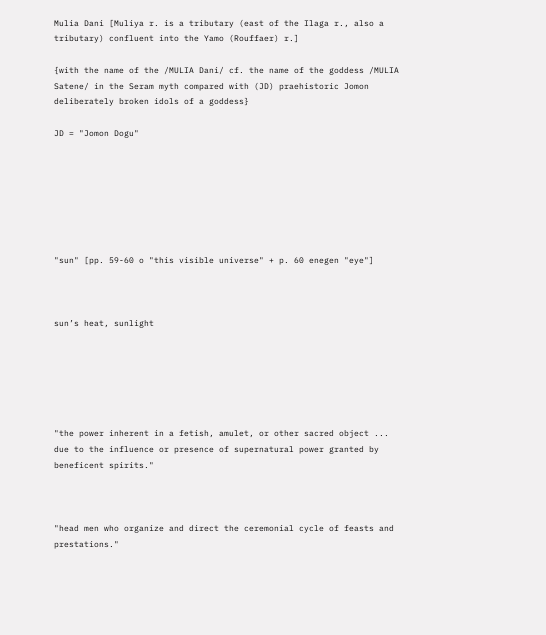Mulia Dani [Muliya r. is a tributary (east of the Ilaga r., also a tributary) confluent into the Yamo (Rouffaer) r.]

{with the name of the /MULIA Dani/ cf. the name of the goddess /MULIA Satene/ in the Seram myth compared with (JD) praehistoric Jomon deliberately broken idols of a goddess}

JD = "Jomon Dogu"







"sun" [pp. 59-60 o "this visible universe" + p. 60 enegen "eye"]



sun’s heat, sunlight






"the power inherent in a fetish, amulet, or other sacred object ... due to the influence or presence of supernatural power granted by beneficent spirits."



"head men who organize and direct the ceremonial cycle of feasts and prestations."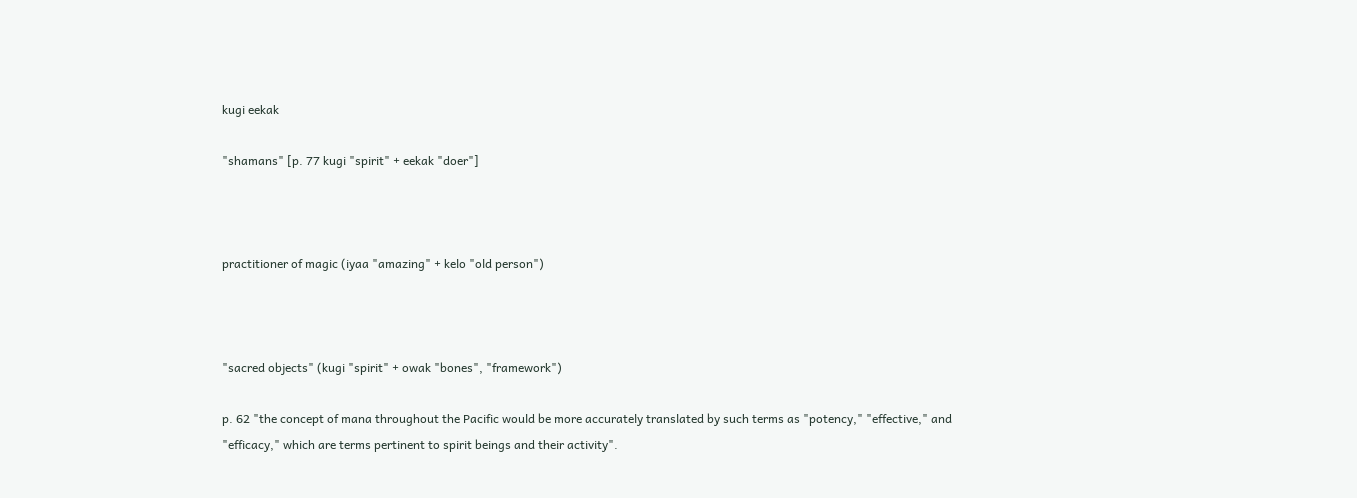kugi eekak

"shamans" [p. 77 kugi "spirit" + eekak "doer"]



practitioner of magic (iyaa "amazing" + kelo "old person")



"sacred objects" (kugi "spirit" + owak "bones", "framework")

p. 62 "the concept of mana throughout the Pacific would be more accurately translated by such terms as "potency," "effective," and "efficacy," which are terms pertinent to spirit beings and their activity".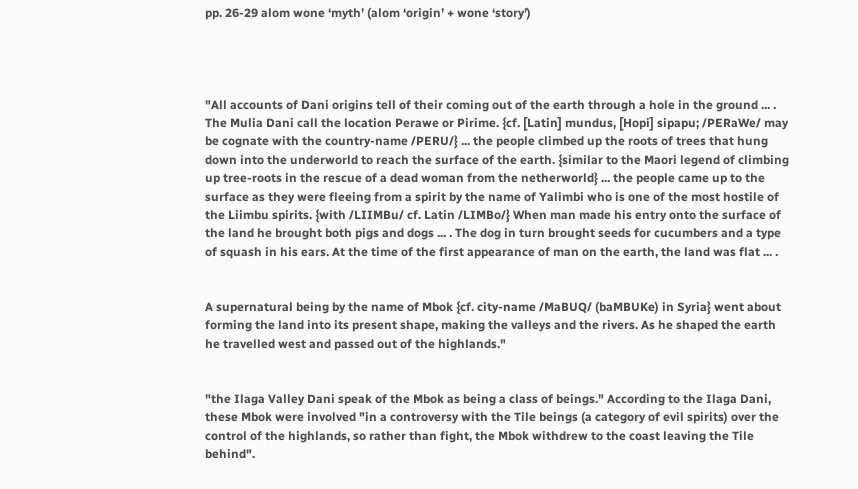pp. 26-29 alom wone ‘myth’ (alom ‘origin’ + wone ‘story’)




"All accounts of Dani origins tell of their coming out of the earth through a hole in the ground ... . The Mulia Dani call the location Perawe or Pirime. {cf. [Latin] mundus, [Hopi] sipapu; /PERaWe/ may be cognate with the country-name /PERU/} ... the people climbed up the roots of trees that hung down into the underworld to reach the surface of the earth. {similar to the Maori legend of climbing up tree-roots in the rescue of a dead woman from the netherworld} ... the people came up to the surface as they were fleeing from a spirit by the name of Yalimbi who is one of the most hostile of the Liimbu spirits. {with /LIIMBu/ cf. Latin /LIMBo/} When man made his entry onto the surface of the land he brought both pigs and dogs ... . The dog in turn brought seeds for cucumbers and a type of squash in his ears. At the time of the first appearance of man on the earth, the land was flat ... .


A supernatural being by the name of Mbok {cf. city-name /MaBUQ/ (baMBUKe) in Syria} went about forming the land into its present shape, making the valleys and the rivers. As he shaped the earth he travelled west and passed out of the highlands."


"the Ilaga Valley Dani speak of the Mbok as being a class of beings." According to the Ilaga Dani, these Mbok were involved "in a controversy with the Tile beings (a category of evil spirits) over the control of the highlands, so rather than fight, the Mbok withdrew to the coast leaving the Tile behind".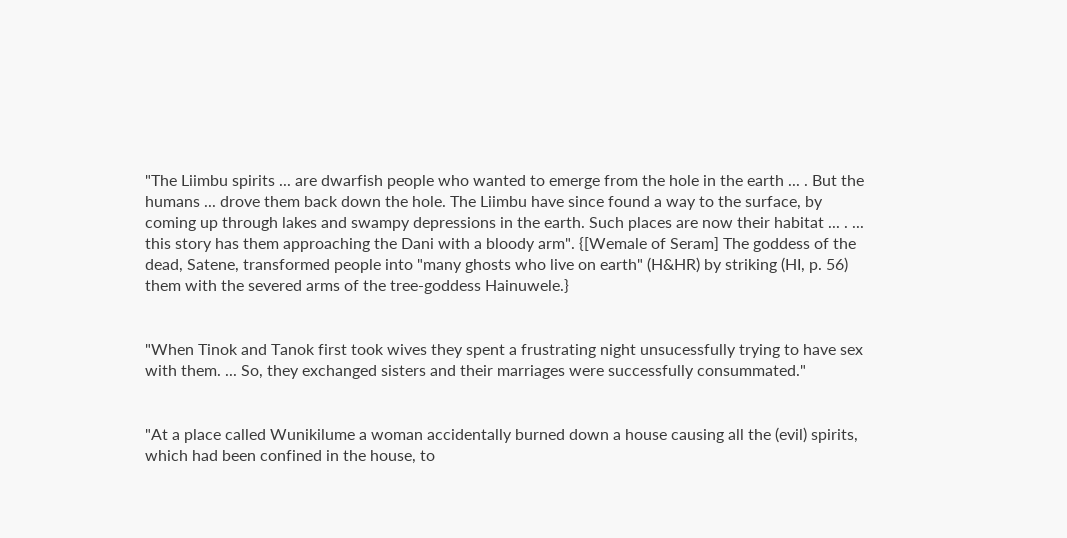"The Liimbu spirits ... are dwarfish people who wanted to emerge from the hole in the earth ... . But the humans ... drove them back down the hole. The Liimbu have since found a way to the surface, by coming up through lakes and swampy depressions in the earth. Such places are now their habitat ... . ... this story has them approaching the Dani with a bloody arm". {[Wemale of Seram] The goddess of the dead, Satene, transformed people into "many ghosts who live on earth" (H&HR) by striking (HI, p. 56) them with the severed arms of the tree-goddess Hainuwele.}


"When Tinok and Tanok first took wives they spent a frustrating night unsucessfully trying to have sex with them. ... So, they exchanged sisters and their marriages were successfully consummated."


"At a place called Wunikilume a woman accidentally burned down a house causing all the (evil) spirits, which had been confined in the house, to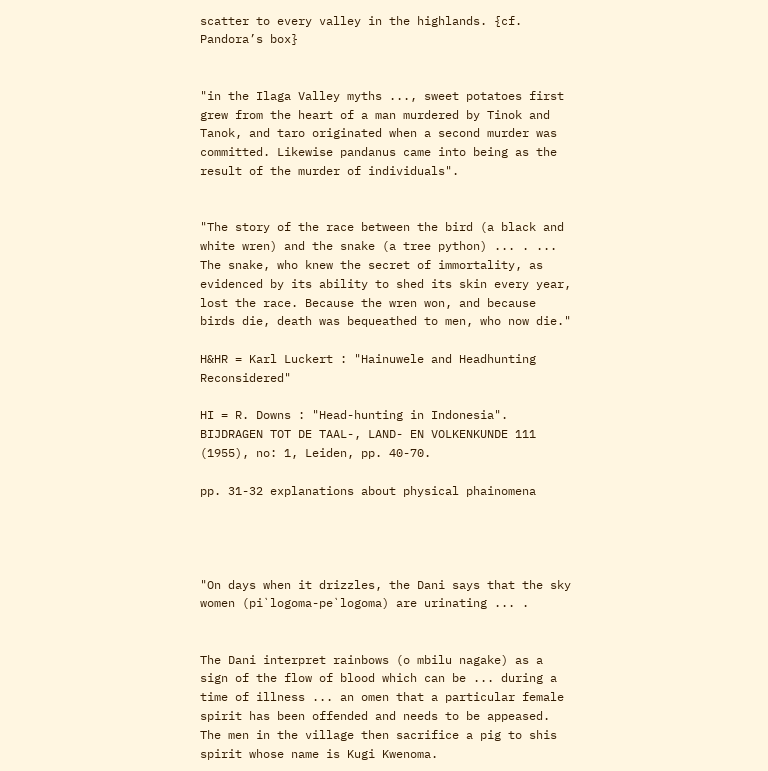scatter to every valley in the highlands. {cf. Pandora’s box}


"in the Ilaga Valley myths ..., sweet potatoes first grew from the heart of a man murdered by Tinok and Tanok, and taro originated when a second murder was committed. Likewise pandanus came into being as the result of the murder of individuals".


"The story of the race between the bird (a black and white wren) and the snake (a tree python) ... . ... The snake, who knew the secret of immortality, as evidenced by its ability to shed its skin every year, lost the race. Because the wren won, and because birds die, death was bequeathed to men, who now die."

H&HR = Karl Luckert : "Hainuwele and Headhunting Reconsidered"

HI = R. Downs : "Head-hunting in Indonesia". BIJDRAGEN TOT DE TAAL-, LAND- EN VOLKENKUNDE 111 (1955), no: 1, Leiden, pp. 40-70.

pp. 31-32 explanations about physical phainomena




"On days when it drizzles, the Dani says that the sky women (pi`logoma-pe`logoma) are urinating ... .


The Dani interpret rainbows (o mbilu nagake) as a sign of the flow of blood which can be ... during a time of illness ... an omen that a particular female spirit has been offended and needs to be appeased. The men in the village then sacrifice a pig to shis spirit whose name is Kugi Kwenoma.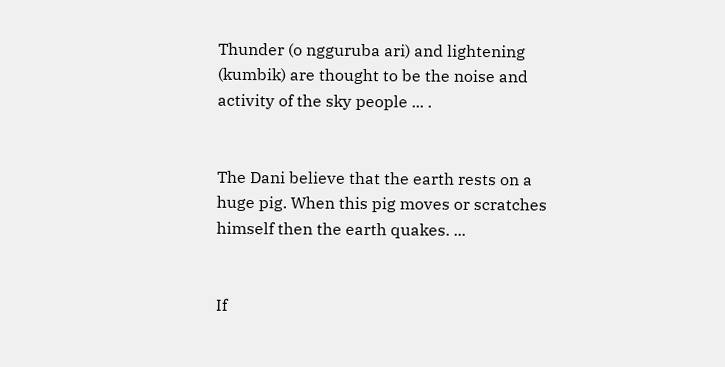Thunder (o ngguruba ari) and lightening (kumbik) are thought to be the noise and activity of the sky people ... .


The Dani believe that the earth rests on a huge pig. When this pig moves or scratches himself then the earth quakes. ...


If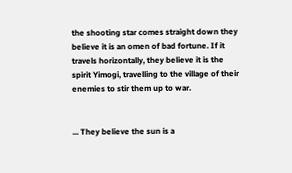the shooting star comes straight down they believe it is an omen of bad fortune. If it travels horizontally, they believe it is the spirit Yimogi, travelling to the village of their enemies to stir them up to war.


... They believe the sun is a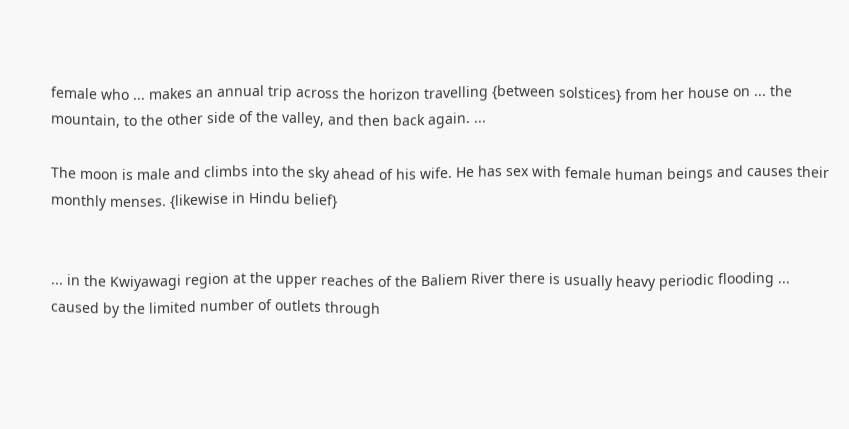female who ... makes an annual trip across the horizon travelling {between solstices} from her house on ... the mountain, to the other side of the valley, and then back again. ...

The moon is male and climbs into the sky ahead of his wife. He has sex with female human beings and causes their monthly menses. {likewise in Hindu belief}


... in the Kwiyawagi region at the upper reaches of the Baliem River there is usually heavy periodic flooding ... caused by the limited number of outlets through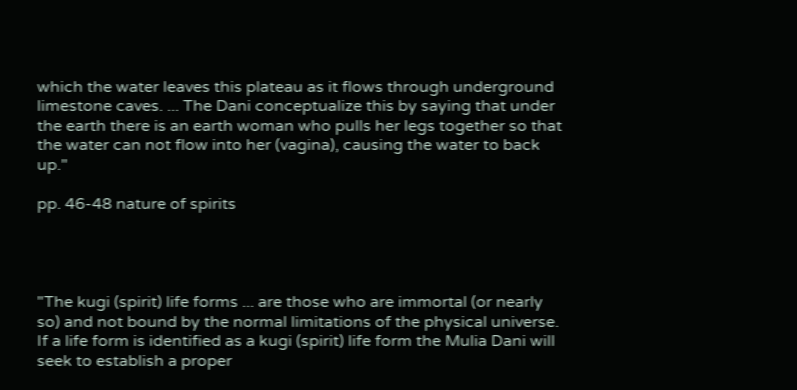which the water leaves this plateau as it flows through underground limestone caves. ... The Dani conceptualize this by saying that under the earth there is an earth woman who pulls her legs together so that the water can not flow into her (vagina), causing the water to back up."

pp. 46-48 nature of spirits




"The kugi (spirit) life forms ... are those who are immortal (or nearly so) and not bound by the normal limitations of the physical universe. If a life form is identified as a kugi (spirit) life form the Mulia Dani will seek to establish a proper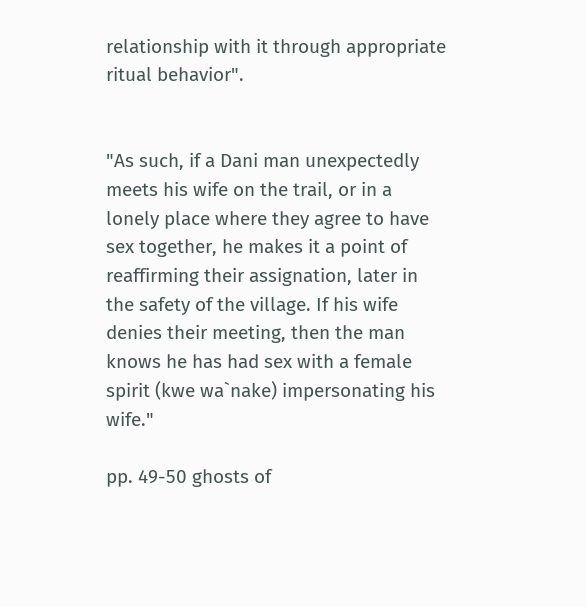relationship with it through appropriate ritual behavior".


"As such, if a Dani man unexpectedly meets his wife on the trail, or in a lonely place where they agree to have sex together, he makes it a point of reaffirming their assignation, later in the safety of the village. If his wife denies their meeting, then the man knows he has had sex with a female spirit (kwe wa`nake) impersonating his wife."

pp. 49-50 ghosts of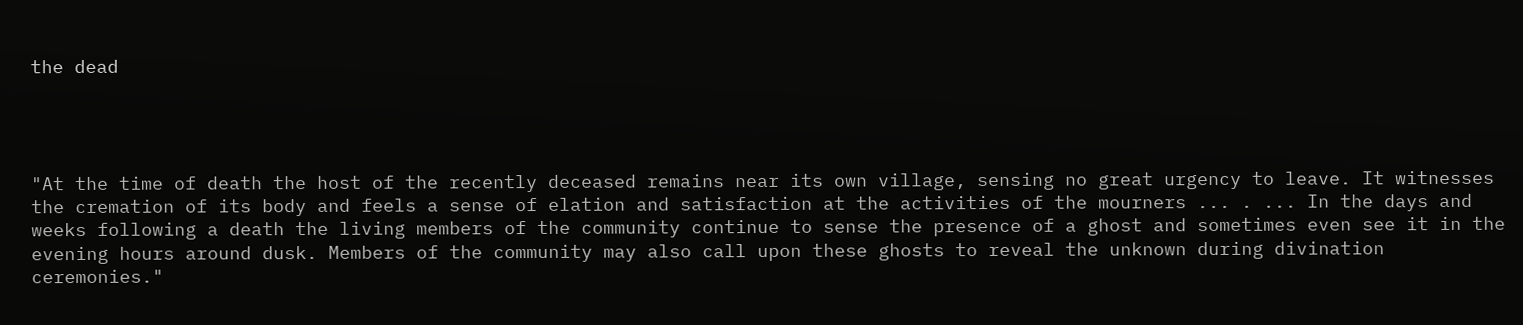the dead




"At the time of death the host of the recently deceased remains near its own village, sensing no great urgency to leave. It witnesses the cremation of its body and feels a sense of elation and satisfaction at the activities of the mourners ... . ... In the days and weeks following a death the living members of the community continue to sense the presence of a ghost and sometimes even see it in the evening hours around dusk. Members of the community may also call upon these ghosts to reveal the unknown during divination ceremonies."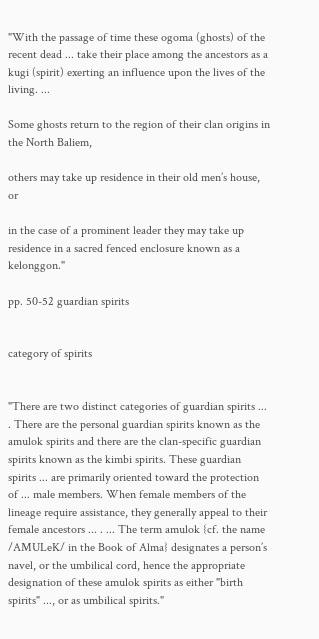"With the passage of time these ogoma (ghosts) of the recent dead ... take their place among the ancestors as a kugi (spirit) exerting an influence upon the lives of the living. ...

Some ghosts return to the region of their clan origins in the North Baliem,

others may take up residence in their old men’s house, or

in the case of a prominent leader they may take up residence in a sacred fenced enclosure known as a kelonggon."

pp. 50-52 guardian spirits


category of spirits


"There are two distinct categories of guardian spirits ... . There are the personal guardian spirits known as the amulok spirits and there are the clan-specific guardian spirits known as the kimbi spirits. These guardian spirits ... are primarily oriented toward the protection of ... male members. When female members of the lineage require assistance, they generally appeal to their female ancestors ... . ... The term amulok {cf. the name /AMULeK/ in the Book of Alma} designates a person’s navel, or the umbilical cord, hence the appropriate designation of these amulok spirits as either "birth spirits" ..., or as umbilical spirits."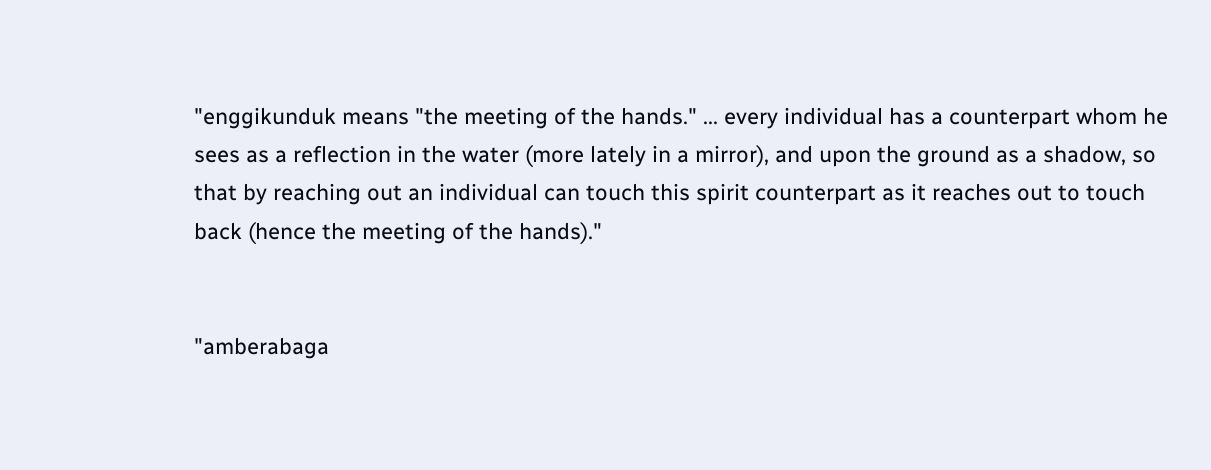"enggikunduk means "the meeting of the hands." ... every individual has a counterpart whom he sees as a reflection in the water (more lately in a mirror), and upon the ground as a shadow, so that by reaching out an individual can touch this spirit counterpart as it reaches out to touch back (hence the meeting of the hands)."


"amberabaga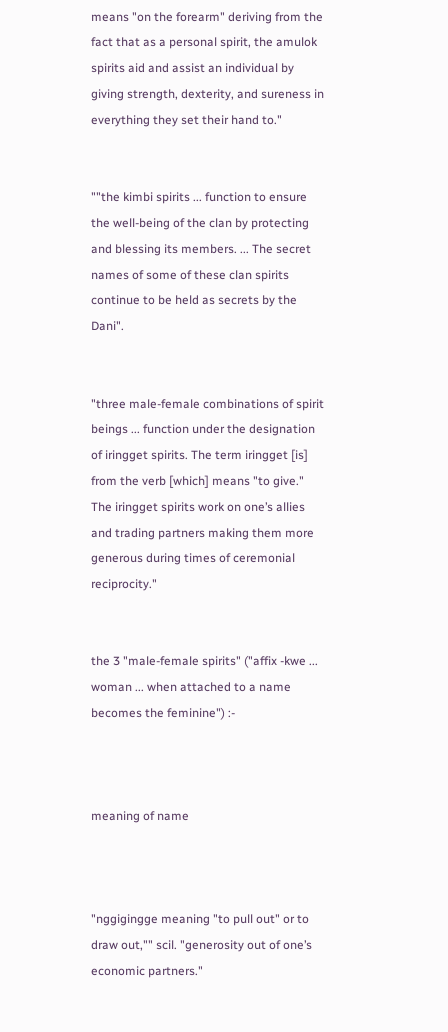means "on the forearm" deriving from the fact that as a personal spirit, the amulok spirits aid and assist an individual by giving strength, dexterity, and sureness in everything they set their hand to."


""the kimbi spirits ... function to ensure the well-being of the clan by protecting and blessing its members. ... The secret names of some of these clan spirits continue to be held as secrets by the Dani".


"three male-female combinations of spirit beings ... function under the designation of iringget spirits. The term iringget [is] from the verb [which] means "to give." The iringget spirits work on one’s allies and trading partners making them more generous during times of ceremonial reciprocity."


the 3 "male-female spirits" ("affix -kwe ... woman ... when attached to a name becomes the feminine") :-



meaning of name



"nggigingge meaning "to pull out" or to draw out,"" scil. "generosity out of one’s economic partners."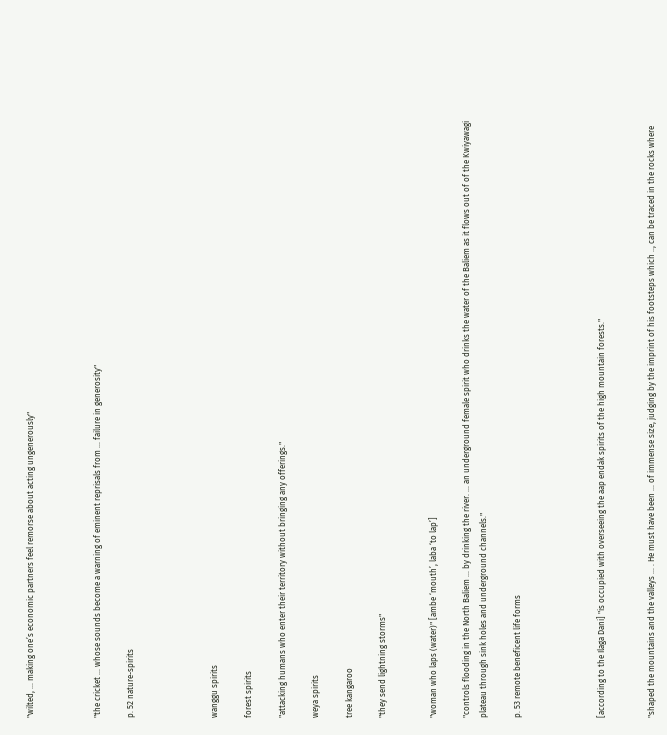"wilted, ... making one’s economic partners feel remorse about acting ungenerously"



"the cricket ... whose sounds become a warning of eminent reprisals from ... failure in generosity"

p. 52 nature-spirits




wanggu spirits

forest spirits

"attacking humans who enter their territory without bringing any offerings."

weya spirits

tree kangaroo

"they send lightning storms"


"woman who laps (water)" [ambe ‘mouth’, laba ‘to lap’]

"controls flooding in the North Baliem ... by drinking the river. ... an underground female spirit who drinks the water of the Baliem as it flows out of of the Kwiyawagi plateau through sink holes and underground channels."

p. 53 remote beneficent life forms




[according to the Ilaga Dani] "is occupied with overseeing the aap endak spirits of the high mountain forests."


"shaped the mountains and the valleys ... . He must have been ... of immense size, judging by the imprint of his footsteps which .., can be traced in the rocks where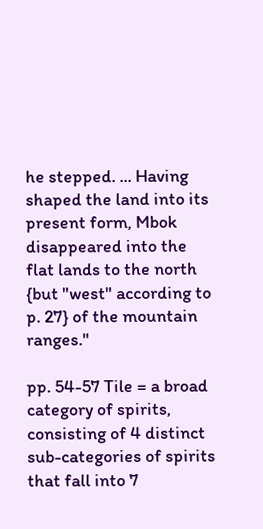he stepped. ... Having shaped the land into its present form, Mbok disappeared into the flat lands to the north {but "west" according to p. 27} of the mountain ranges."

pp. 54-57 Tile = a broad category of spirits, consisting of 4 distinct sub-categories of spirits that fall into 7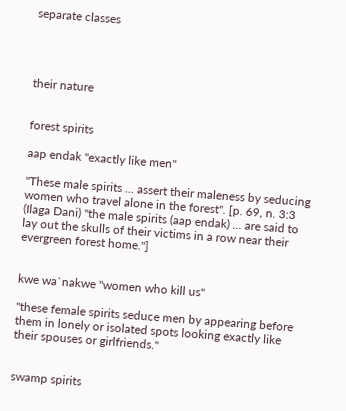separate classes




their nature


forest spirits

aap endak "exactly like men"

"These male spirits ... assert their maleness by seducing women who travel alone in the forest". [p. 69, n. 3:3 (Ilaga Dani) "the male spirits (aap endak) ... are said to lay out the skulls of their victims in a row near their evergreen forest home."]


kwe wa`nakwe "women who kill us"

"these female spirits seduce men by appearing before them in lonely or isolated spots looking exactly like their spouses or girlfriends."


swamp spirits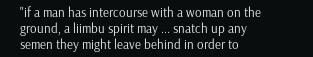"if a man has intercourse with a woman on the ground, a liimbu spirit may ... snatch up any semen they might leave behind in order to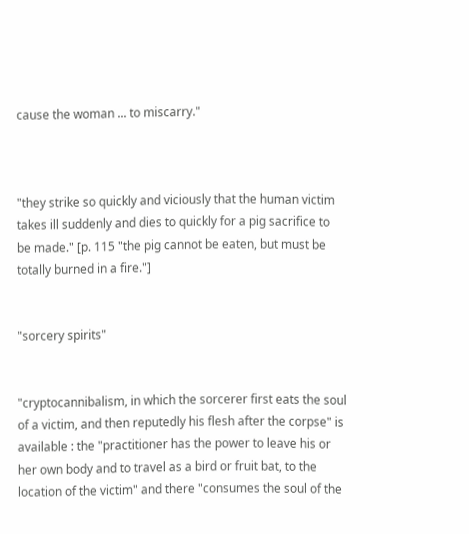cause the woman ... to miscarry."



"they strike so quickly and viciously that the human victim takes ill suddenly and dies to quickly for a pig sacrifice to be made." [p. 115 "the pig cannot be eaten, but must be totally burned in a fire."]


"sorcery spirits"


"cryptocannibalism, in which the sorcerer first eats the soul of a victim, and then reputedly his flesh after the corpse" is available : the "practitioner has the power to leave his or her own body and to travel as a bird or fruit bat, to the location of the victim" and there "consumes the soul of the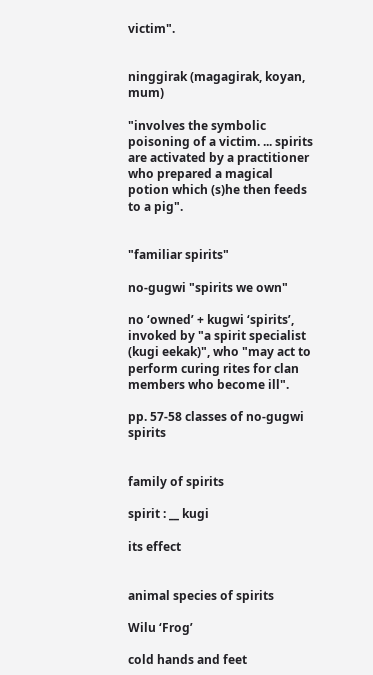victim".


ninggirak (magagirak, koyan, mum)

"involves the symbolic poisoning of a victim. ... spirits are activated by a practitioner who prepared a magical potion which (s)he then feeds to a pig".


"familiar spirits"

no-gugwi "spirits we own"

no ‘owned’ + kugwi ‘spirits’, invoked by "a spirit specialist (kugi eekak)", who "may act to perform curing rites for clan members who become ill".

pp. 57-58 classes of no-gugwi spirits


family of spirits

spirit : __ kugi

its effect


animal species of spirits

Wilu ‘Frog’

cold hands and feet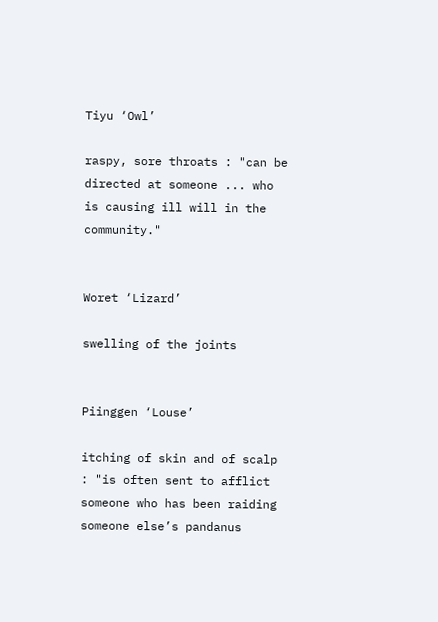Tiyu ‘Owl’

raspy, sore throats : "can be directed at someone ... who is causing ill will in the community."


Woret ‘Lizard’

swelling of the joints


Piinggen ‘Louse’

itching of skin and of scalp : "is often sent to afflict someone who has been raiding someone else’s pandanus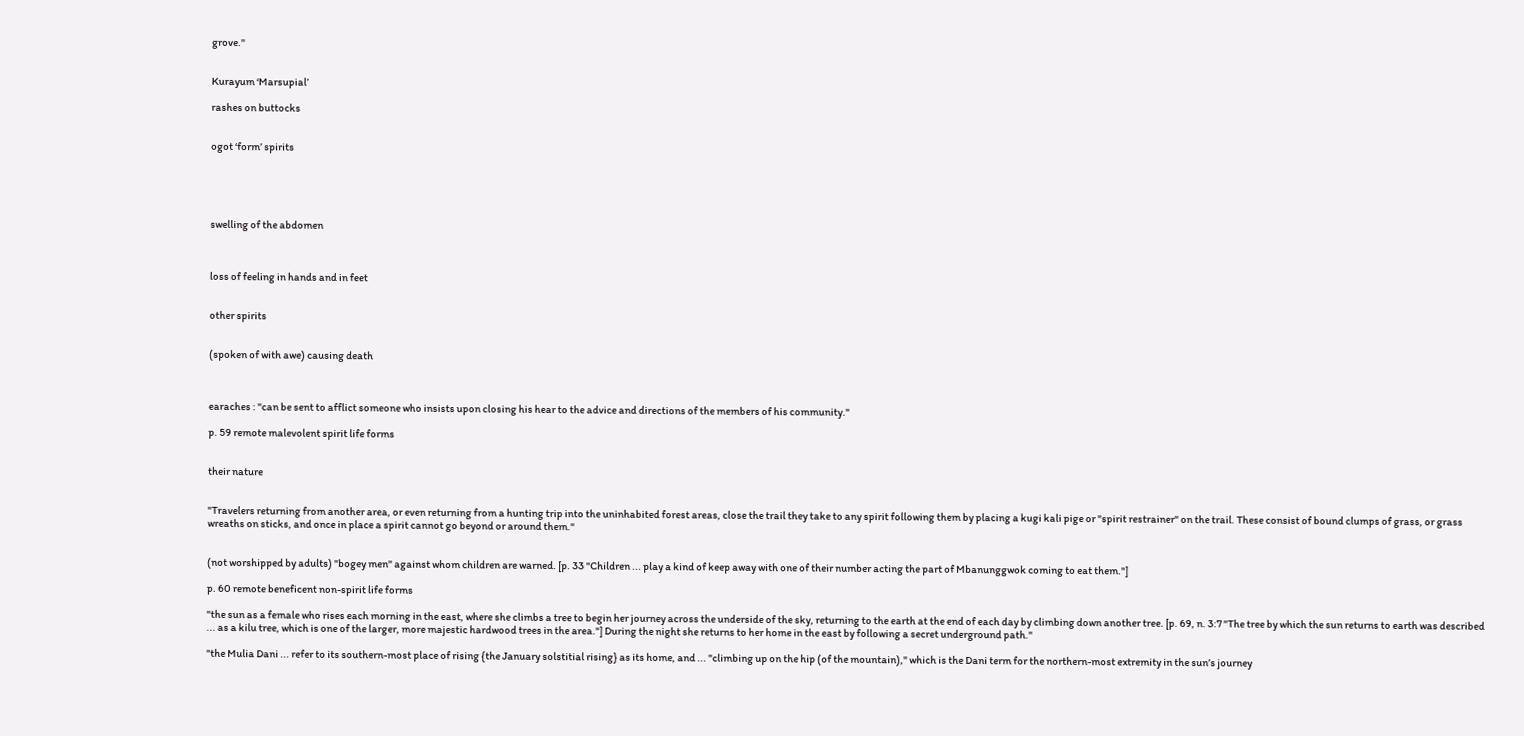grove."


Kurayum ‘Marsupial’

rashes on buttocks


ogot ‘form’ spirits





swelling of the abdomen



loss of feeling in hands and in feet


other spirits


(spoken of with awe) causing death



earaches : "can be sent to afflict someone who insists upon closing his hear to the advice and directions of the members of his community."

p. 59 remote malevolent spirit life forms


their nature


"Travelers returning from another area, or even returning from a hunting trip into the uninhabited forest areas, close the trail they take to any spirit following them by placing a kugi kali pige or "spirit restrainer" on the trail. These consist of bound clumps of grass, or grass wreaths on sticks, and once in place a spirit cannot go beyond or around them."


(not worshipped by adults) "bogey men" against whom children are warned. [p. 33 "Children ... play a kind of keep away with one of their number acting the part of Mbanunggwok coming to eat them."]

p. 60 remote beneficent non-spirit life forms

"the sun as a female who rises each morning in the east, where she climbs a tree to begin her journey across the underside of the sky, returning to the earth at the end of each day by climbing down another tree. [p. 69, n. 3:7 "The tree by which the sun returns to earth was described ... as a kilu tree, which is one of the larger, more majestic hardwood trees in the area."] During the night she returns to her home in the east by following a secret underground path."

"the Mulia Dani ... refer to its southern-most place of rising {the January solstitial rising} as its home, and ... "climbing up on the hip (of the mountain)," which is the Dani term for the northern-most extremity in the sun’s journey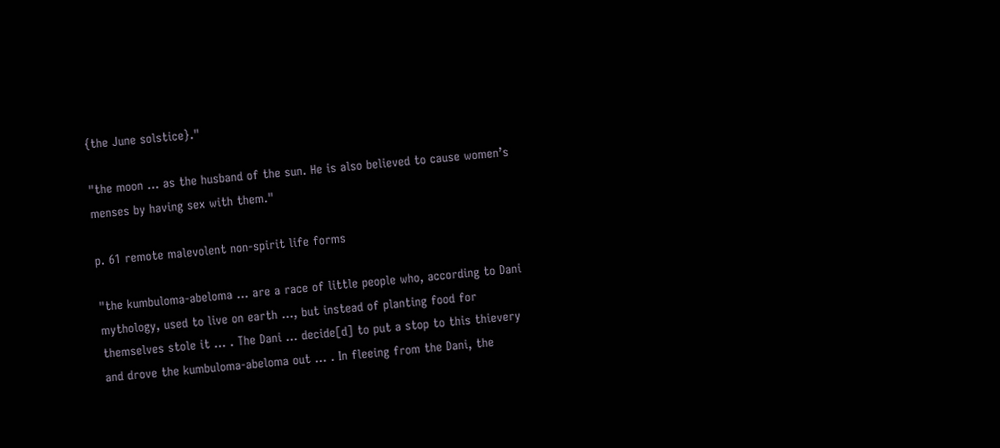{the June solstice}."

"the moon ... as the husband of the sun. He is also believed to cause women’s menses by having sex with them."

p. 61 remote malevolent non-spirit life forms

"the kumbuloma-abeloma ... are a race of little people who, according to Dani mythology, used to live on earth ..., but instead of planting food for themselves stole it ... . The Dani ... decide[d] to put a stop to this thievery and drove the kumbuloma-abeloma out ... . In fleeing from the Dani, the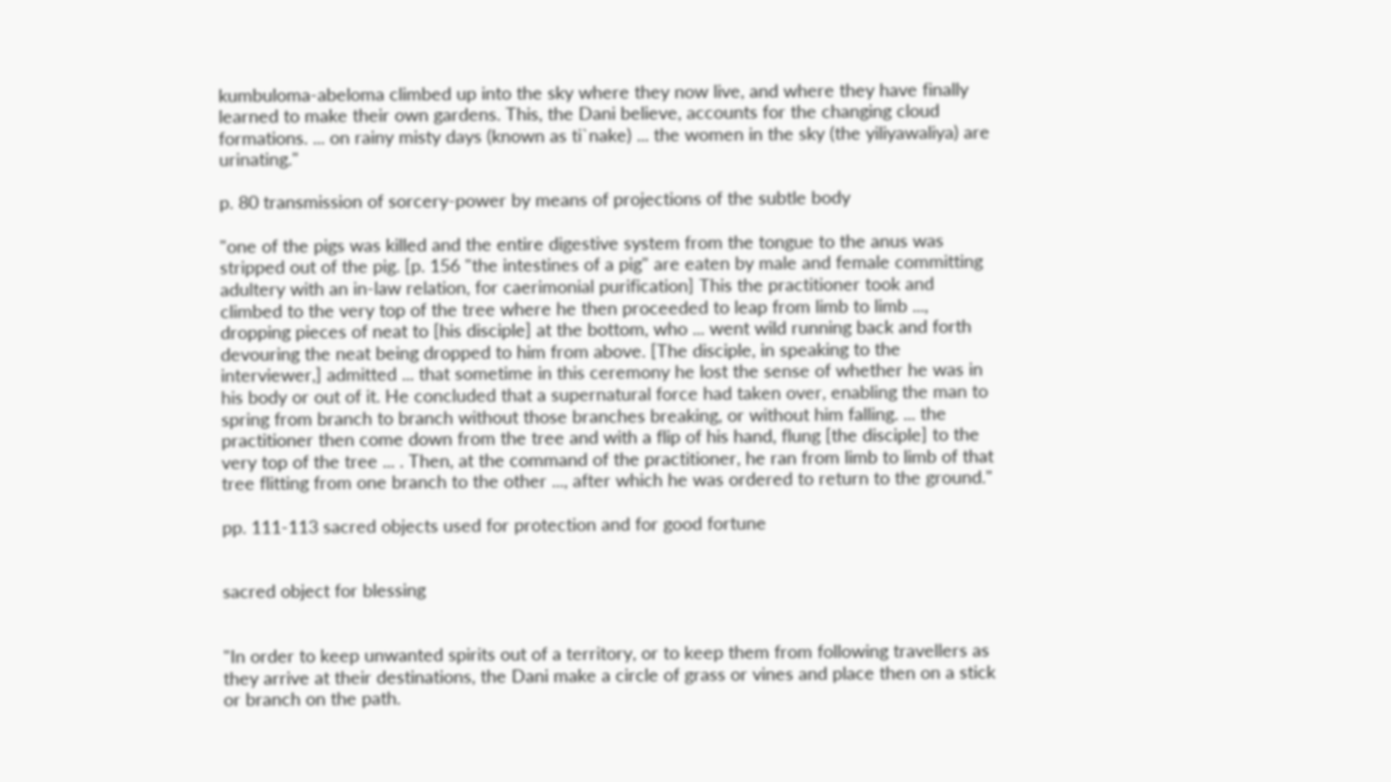kumbuloma-abeloma climbed up into the sky where they now live, and where they have finally learned to make their own gardens. This, the Dani believe, accounts for the changing cloud formations. ... on rainy misty days (known as ti`nake) ... the women in the sky (the yiliyawaliya) are urinating."

p. 80 transmission of sorcery-power by means of projections of the subtle body

"one of the pigs was killed and the entire digestive system from the tongue to the anus was stripped out of the pig. [p. 156 "the intestines of a pig" are eaten by male and female committing adultery with an in-law relation, for caerimonial purification] This the practitioner took and climbed to the very top of the tree where he then proceeded to leap from limb to limb ..., dropping pieces of neat to [his disciple] at the bottom, who ... went wild running back and forth devouring the neat being dropped to him from above. [The disciple, in speaking to the interviewer,] admitted ... that sometime in this ceremony he lost the sense of whether he was in his body or out of it. He concluded that a supernatural force had taken over, enabling the man to spring from branch to branch without those branches breaking, or without him falling. ... the practitioner then come down from the tree and with a flip of his hand, flung [the disciple] to the very top of the tree ... . Then, at the command of the practitioner, he ran from limb to limb of that tree flitting from one branch to the other ..., after which he was ordered to return to the ground."

pp. 111-113 sacred objects used for protection and for good fortune


sacred object for blessing


"In order to keep unwanted spirits out of a territory, or to keep them from following travellers as they arrive at their destinations, the Dani make a circle of grass or vines and place then on a stick or branch on the path.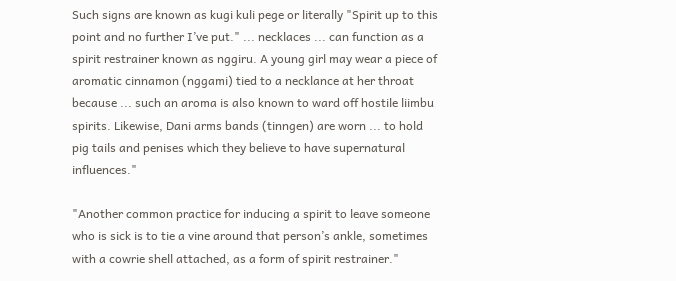Such signs are known as kugi kuli pege or literally "Spirit up to this point and no further I’ve put." ... necklaces ... can function as a spirit restrainer known as nggiru. A young girl may wear a piece of aromatic cinnamon (nggami) tied to a necklance at her throat because ... such an aroma is also known to ward off hostile liimbu spirits. Likewise, Dani arms bands (tinngen) are worn ... to hold pig tails and penises which they believe to have supernatural influences."

"Another common practice for inducing a spirit to leave someone who is sick is to tie a vine around that person’s ankle, sometimes with a cowrie shell attached, as a form of spirit restrainer."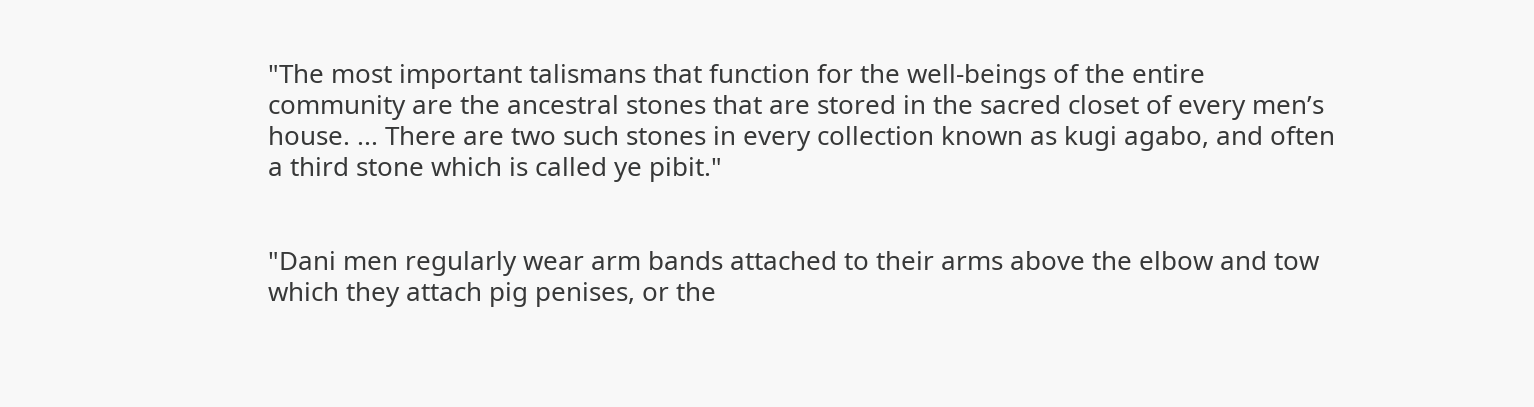"The most important talismans that function for the well-beings of the entire community are the ancestral stones that are stored in the sacred closet of every men’s house. ... There are two such stones in every collection known as kugi agabo, and often a third stone which is called ye pibit."


"Dani men regularly wear arm bands attached to their arms above the elbow and tow which they attach pig penises, or the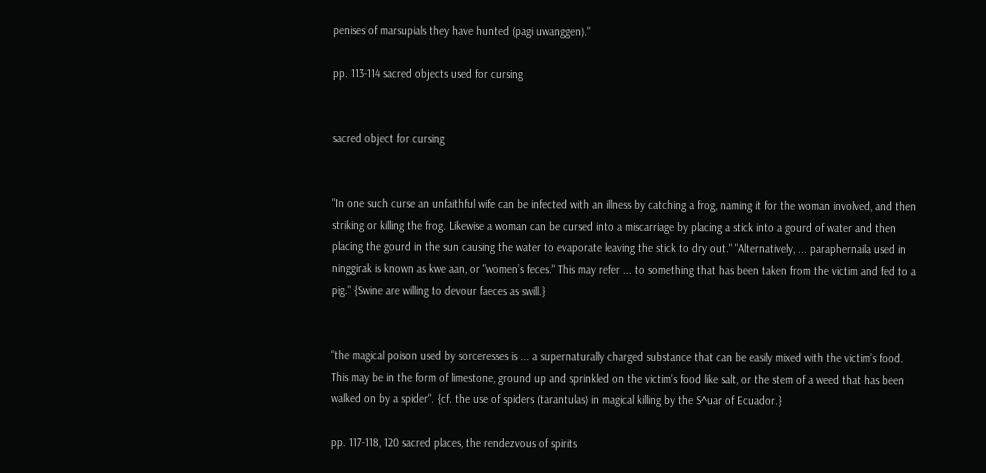penises of marsupials they have hunted (pagi uwanggen)."

pp. 113-114 sacred objects used for cursing


sacred object for cursing


"In one such curse an unfaithful wife can be infected with an illness by catching a frog, naming it for the woman involved, and then striking or killing the frog. Likewise a woman can be cursed into a miscarriage by placing a stick into a gourd of water and then placing the gourd in the sun causing the water to evaporate leaving the stick to dry out." "Alternatively, ... paraphernaila used in ninggirak is known as kwe aan, or "women’s feces." This may refer ... to something that has been taken from the victim and fed to a pig." {Swine are willing to devour faeces as swill.}


"the magical poison used by sorceresses is ... a supernaturally charged substance that can be easily mixed with the victim’s food. This may be in the form of limestone, ground up and sprinkled on the victim’s food like salt, or the stem of a weed that has been walked on by a spider". {cf. the use of spiders (tarantulas) in magical killing by the S^uar of Ecuador.}

pp. 117-118, 120 sacred places, the rendezvous of spirits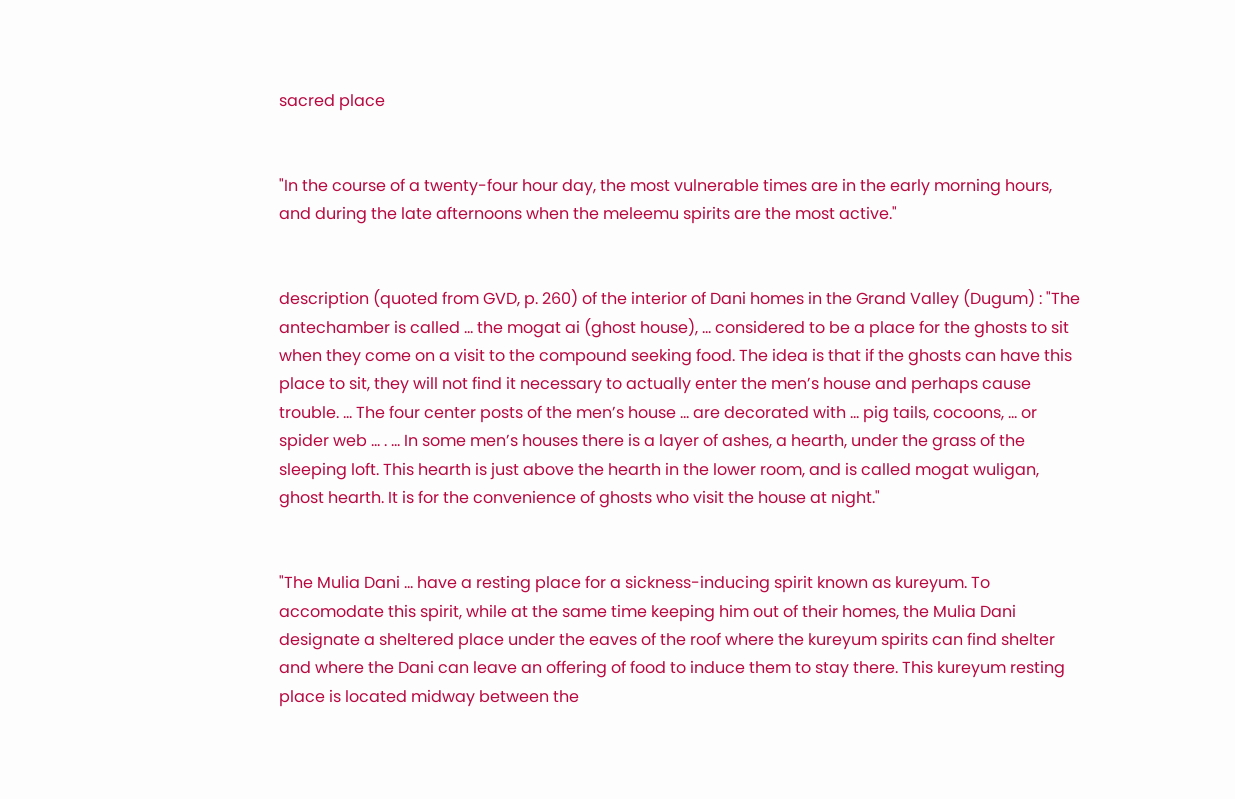sacred place


"In the course of a twenty-four hour day, the most vulnerable times are in the early morning hours, and during the late afternoons when the meleemu spirits are the most active."


description (quoted from GVD, p. 260) of the interior of Dani homes in the Grand Valley (Dugum) : "The antechamber is called ... the mogat ai (ghost house), ... considered to be a place for the ghosts to sit when they come on a visit to the compound seeking food. The idea is that if the ghosts can have this place to sit, they will not find it necessary to actually enter the men’s house and perhaps cause trouble. ... The four center posts of the men’s house ... are decorated with ... pig tails, cocoons, ... or spider web ... . ... In some men’s houses there is a layer of ashes, a hearth, under the grass of the sleeping loft. This hearth is just above the hearth in the lower room, and is called mogat wuligan, ghost hearth. It is for the convenience of ghosts who visit the house at night."


"The Mulia Dani ... have a resting place for a sickness-inducing spirit known as kureyum. To accomodate this spirit, while at the same time keeping him out of their homes, the Mulia Dani designate a sheltered place under the eaves of the roof where the kureyum spirits can find shelter and where the Dani can leave an offering of food to induce them to stay there. This kureyum resting place is located midway between the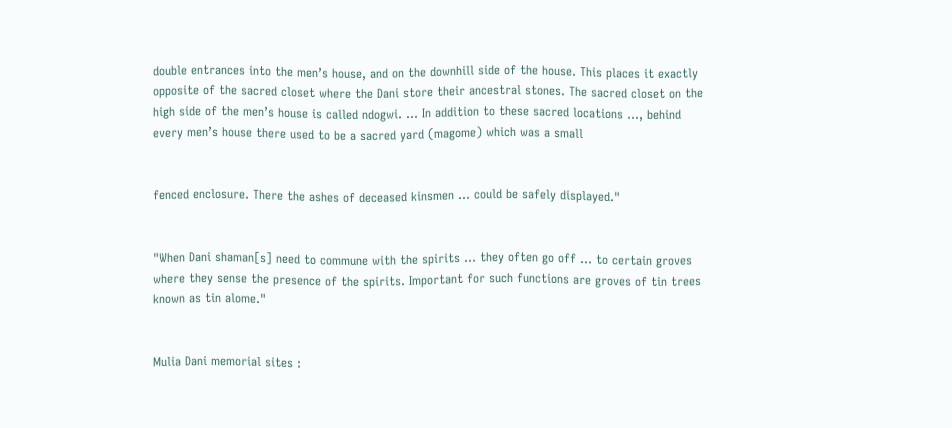double entrances into the men’s house, and on the downhill side of the house. This places it exactly opposite of the sacred closet where the Dani store their ancestral stones. The sacred closet on the high side of the men’s house is called ndogwi. ... In addition to these sacred locations ..., behind every men’s house there used to be a sacred yard (magome) which was a small


fenced enclosure. There the ashes of deceased kinsmen ... could be safely displayed."


"When Dani shaman[s] need to commune with the spirits ... they often go off ... to certain groves where they sense the presence of the spirits. Important for such functions are groves of tin trees known as tin alome."


Mulia Dani memorial sites :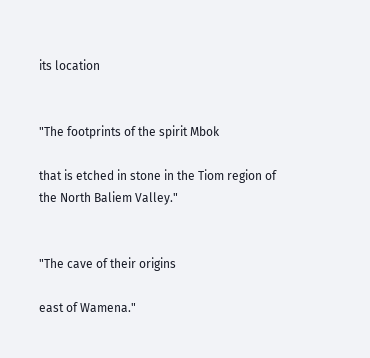its location


"The footprints of the spirit Mbok

that is etched in stone in the Tiom region of the North Baliem Valley."


"The cave of their origins

east of Wamena."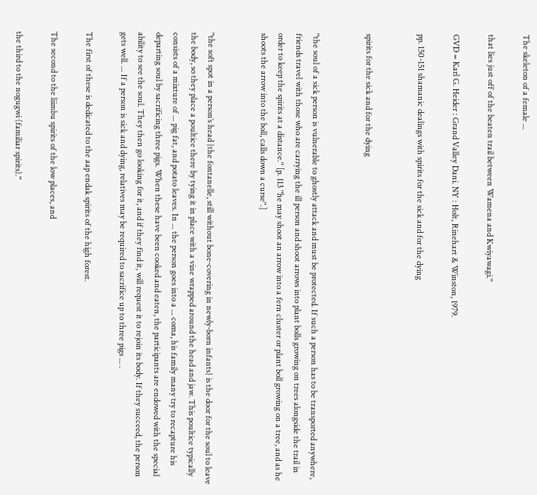The skeleton of a female ...

that lies just off of the beaten trail between Wamena and Kwiyawagi."

GVD = Karl G. Heider : Grand Valley Dani. NY : Holt, Rinehart & Winston, 1979.

pp. 150-151 shamanic dealings with spirits for the sick and for the dying


spirits for the sick and for the dying


"the soul of a sick person is vulnerable to ghostly attack and must be protected. If such a person has to be transported anywhere, friends travel with those who are carrying the ill person and shoot arrows into plant bolls growing on trees alongside the trail in order to keep the spirits at a distance." [p. 113 "he may shoot an arrow into a fern cluster or plant boll growing on a tree, and as he shoots the arrow into the boll, calls down a curse".]


"the soft spot in a person’s head {the fontanelle, still without bone-covering in newly-born infants} is the door for the soul to leave the body, so they place a poultice there by tying it in place with a vine wrapped around the head and jaw. This poultice typically consists of a mixture of ... pig fat, and potato leaves. In ... the person goes into a ... coma, his family many try to recapture his departing soul by sacrificing three pigs. When these have been cooked and eaten, the participants are endowed with the special ability to see the soul. They then go looking for it, and if they find it, will request it to rejoin its body. If they succeed, the person gets well. ... If a person is sick and dying, relatives may be required to sacrifice up to three pigs ... .

The first of these is dedicated to the aap endak spirits of the high forest.

The second to the liimbu spirits of the low places, and

the third to the nogugwi (familiar spirits)."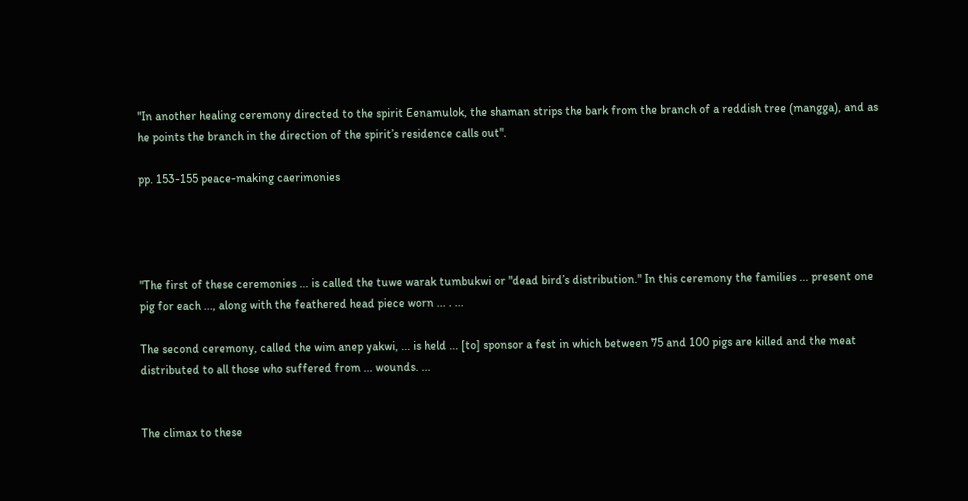"In another healing ceremony directed to the spirit Eenamulok, the shaman strips the bark from the branch of a reddish tree (mangga), and as he points the branch in the direction of the spirit’s residence calls out".

pp. 153-155 peace-making caerimonies




"The first of these ceremonies ... is called the tuwe warak tumbukwi or "dead bird’s distribution." In this ceremony the families ... present one pig for each ..., along with the feathered head piece worn ... . ...

The second ceremony, called the wim anep yakwi, ... is held ... [to] sponsor a fest in which between 75 and 100 pigs are killed and the meat distributed to all those who suffered from ... wounds. ...


The climax to these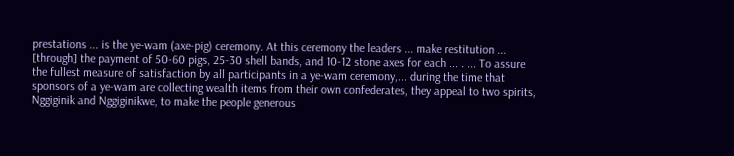prestations ... is the ye-wam (axe-pig) ceremony. At this ceremony the leaders ... make restitution ... [through] the payment of 50-60 pigs, 25-30 shell bands, and 10-12 stone axes for each ... . ... To assure the fullest measure of satisfaction by all participants in a ye-wam ceremony,... during the time that sponsors of a ye-wam are collecting wealth items from their own confederates, they appeal to two spirits, Nggiginik and Nggiginikwe, to make the people generous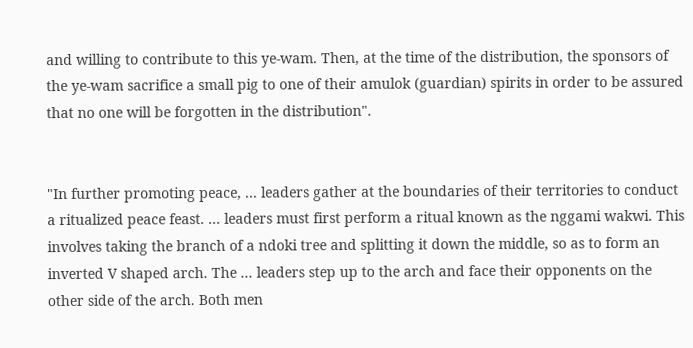and willing to contribute to this ye-wam. Then, at the time of the distribution, the sponsors of the ye-wam sacrifice a small pig to one of their amulok (guardian) spirits in order to be assured that no one will be forgotten in the distribution".


"In further promoting peace, ... leaders gather at the boundaries of their territories to conduct a ritualized peace feast. ... leaders must first perform a ritual known as the nggami wakwi. This involves taking the branch of a ndoki tree and splitting it down the middle, so as to form an inverted V shaped arch. The ... leaders step up to the arch and face their opponents on the other side of the arch. Both men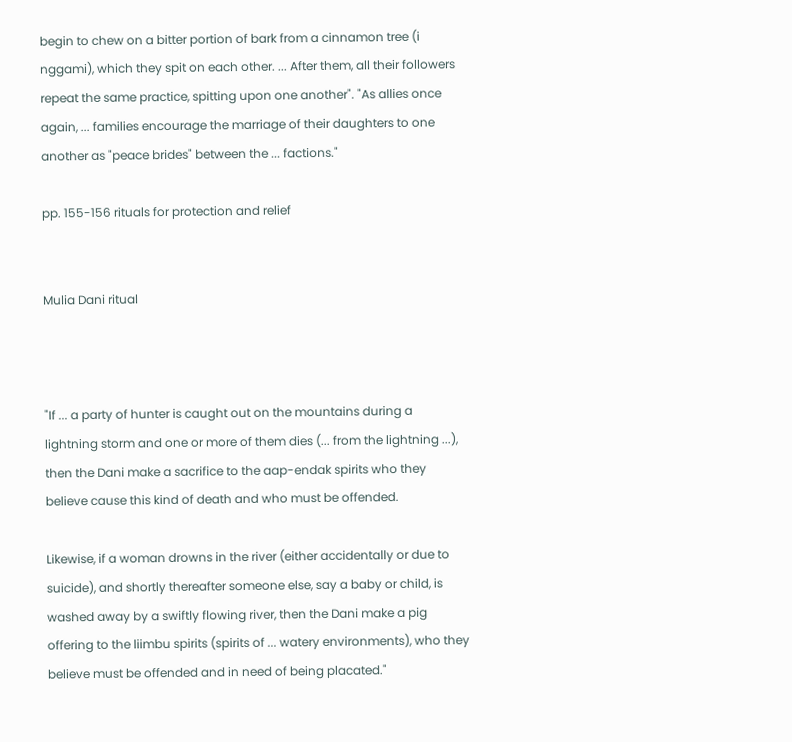begin to chew on a bitter portion of bark from a cinnamon tree (i nggami), which they spit on each other. ... After them, all their followers repeat the same practice, spitting upon one another". "As allies once again, ... families encourage the marriage of their daughters to one another as "peace brides" between the ... factions."

pp. 155-156 rituals for protection and relief


Mulia Dani ritual



"If ... a party of hunter is caught out on the mountains during a lightning storm and one or more of them dies (... from the lightning ...), then the Dani make a sacrifice to the aap-endak spirits who they believe cause this kind of death and who must be offended.

Likewise, if a woman drowns in the river (either accidentally or due to suicide), and shortly thereafter someone else, say a baby or child, is washed away by a swiftly flowing river, then the Dani make a pig offering to the liimbu spirits (spirits of ... watery environments), who they believe must be offended and in need of being placated."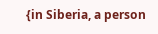{in Siberia, a person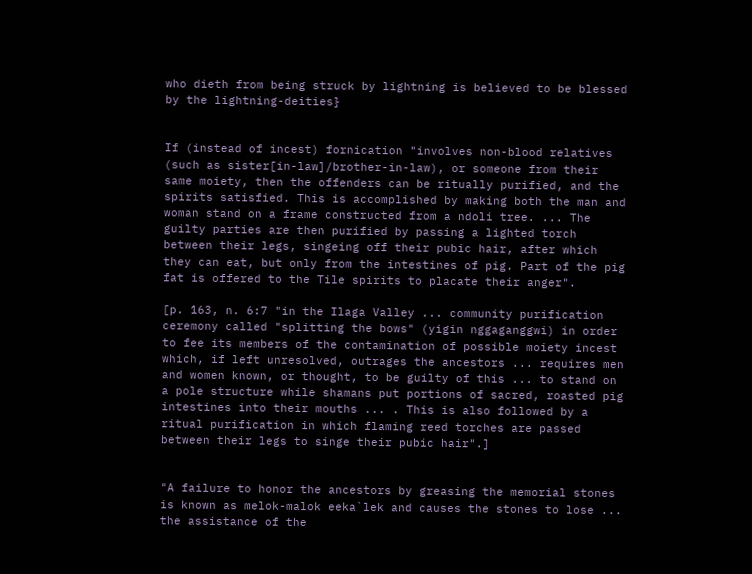who dieth from being struck by lightning is believed to be blessed by the lightning-deities}


If (instead of incest) fornication "involves non-blood relatives (such as sister[in-law]/brother-in-law), or someone from their same moiety, then the offenders can be ritually purified, and the spirits satisfied. This is accomplished by making both the man and woman stand on a frame constructed from a ndoli tree. ... The guilty parties are then purified by passing a lighted torch between their legs, singeing off their pubic hair, after which they can eat, but only from the intestines of pig. Part of the pig fat is offered to the Tile spirits to placate their anger".

[p. 163, n. 6:7 "in the Ilaga Valley ... community purification ceremony called "splitting the bows" (yigin nggaganggwi) in order to fee its members of the contamination of possible moiety incest which, if left unresolved, outrages the ancestors ... requires men and women known, or thought, to be guilty of this ... to stand on a pole structure while shamans put portions of sacred, roasted pig intestines into their mouths ... . This is also followed by a ritual purification in which flaming reed torches are passed between their legs to singe their pubic hair".]


"A failure to honor the ancestors by greasing the memorial stones is known as melok-malok eeka`lek and causes the stones to lose ... the assistance of the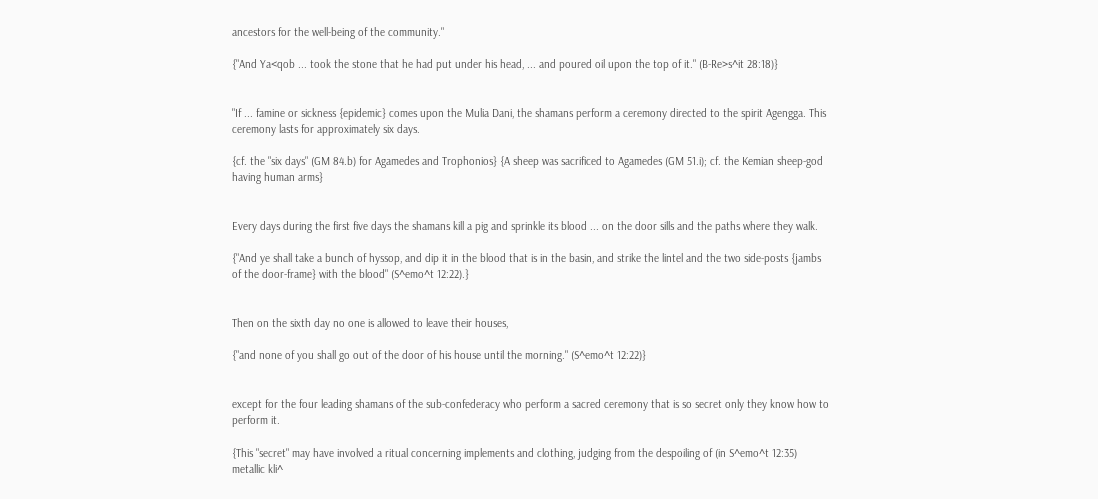ancestors for the well-being of the community."

{"And Ya<qob ... took the stone that he had put under his head, ... and poured oil upon the top of it." (B-Re>s^it 28:18)}


"If ... famine or sickness {epidemic} comes upon the Mulia Dani, the shamans perform a ceremony directed to the spirit Agengga. This ceremony lasts for approximately six days.

{cf. the "six days" (GM 84.b) for Agamedes and Trophonios} {A sheep was sacrificed to Agamedes (GM 51.i); cf. the Kemian sheep-god having human arms}


Every days during the first five days the shamans kill a pig and sprinkle its blood ... on the door sills and the paths where they walk.

{"And ye shall take a bunch of hyssop, and dip it in the blood that is in the basin, and strike the lintel and the two side-posts {jambs of the door-frame} with the blood" (S^emo^t 12:22).}


Then on the sixth day no one is allowed to leave their houses,

{"and none of you shall go out of the door of his house until the morning." (S^emo^t 12:22)}


except for the four leading shamans of the sub-confederacy who perform a sacred ceremony that is so secret only they know how to perform it.

{This "secret" may have involved a ritual concerning implements and clothing, judging from the despoiling of (in S^emo^t 12:35) metallic kli^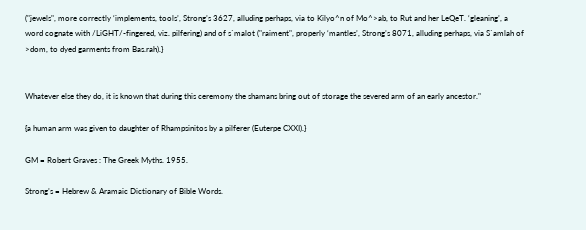("jewels", more correctly ‘implements, tools’, Strong’s 3627, alluding perhaps, via to Kilyo^n of Mo^>ab, to Rut and her LeQeT. ‘gleaning’, a word cognate with /LiGHT/-fingered, viz. pilfering) and of s`malot ("raiment", properly ‘mantles’, Strong’s 8071, alluding perhaps, via S`amlah of >dom, to dyed garments from Bas.rah).}


Whatever else they do, it is known that during this ceremony the shamans bring out of storage the severed arm of an early ancestor."

{a human arm was given to daughter of Rhampsinitos by a pilferer (Euterpe CXXI).}

GM = Robert Graves : The Greek Myths. 1955.

Strong’s = Hebrew & Aramaic Dictionary of Bible Words.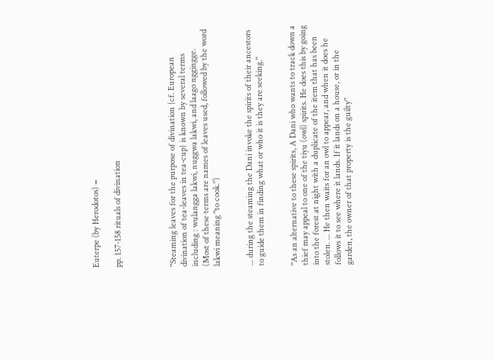Euterpe (by Herodotos) =

pp. 157-158 rituals of divination




"Steaming leaves for the purpose of divination {cf. European divination of tea-leaves in tea-cup} is known by several terms including : wulangga lakwi, nuggwa lakwi, and laago nggingge. (Most of these terms are names of leaves used, followed by the word lakwi meaning "to cook.")


... during the steaming the Dani invoke the spirits of their ancestors to guide them in finding what or who it is they are seeking."


"As an alternative to these spirits, A Dani who wants to track down a thief may appeal to one of the tiyu (owl) spirits. He does this by going into the forest at night with a duplicate of the item that has been stolen. ... He then waits for an owl to appear, and when it does he follows it to see where it lands. If it lands on a house, or in the garden, the owner of that property is the guilty"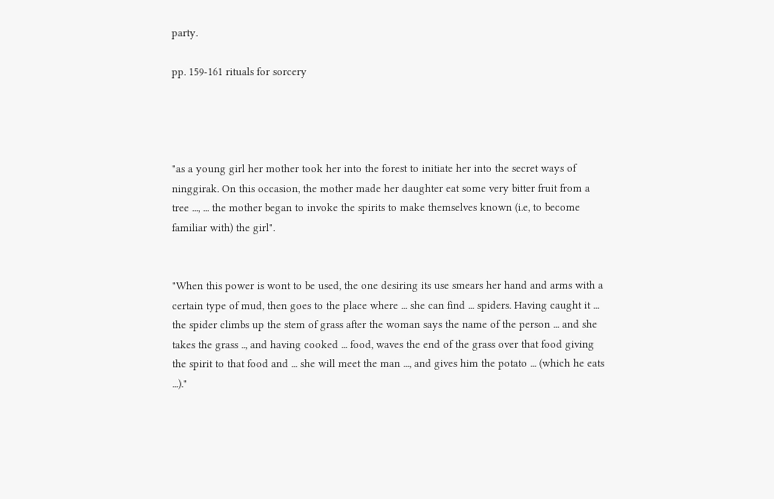party.

pp. 159-161 rituals for sorcery




"as a young girl her mother took her into the forest to initiate her into the secret ways of ninggirak. On this occasion, the mother made her daughter eat some very bitter fruit from a tree ..., ... the mother began to invoke the spirits to make themselves known (i.e, to become familiar with) the girl".


"When this power is wont to be used, the one desiring its use smears her hand and arms with a certain type of mud, then goes to the place where ... she can find ... spiders. Having caught it ... the spider climbs up the stem of grass after the woman says the name of the person ... and she takes the grass .., and having cooked ... food, waves the end of the grass over that food giving the spirit to that food and ... she will meet the man ..., and gives him the potato ... (which he eats ...)."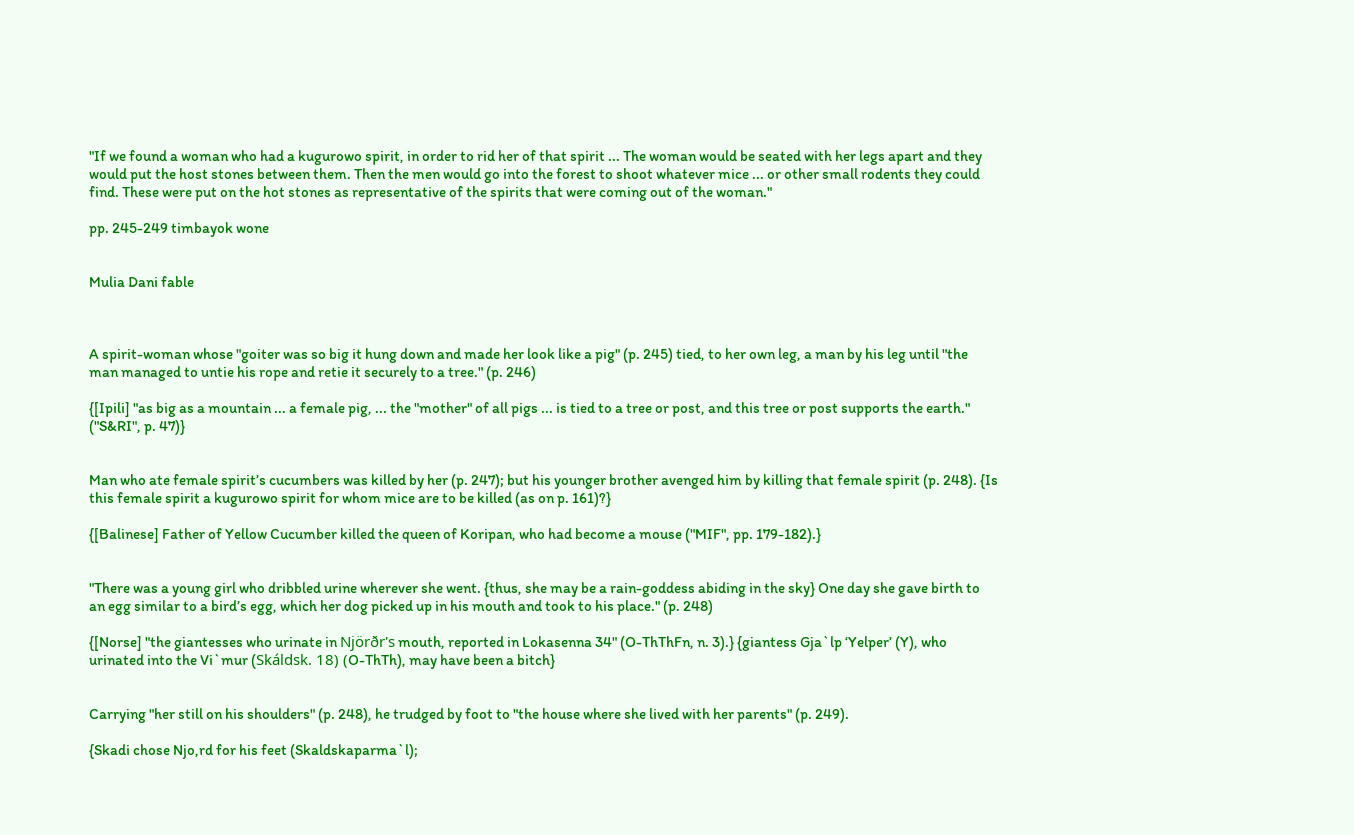"If we found a woman who had a kugurowo spirit, in order to rid her of that spirit ... The woman would be seated with her legs apart and they would put the host stones between them. Then the men would go into the forest to shoot whatever mice ... or other small rodents they could find. These were put on the hot stones as representative of the spirits that were coming out of the woman."

pp. 245-249 timbayok wone


Mulia Dani fable



A spirit-woman whose "goiter was so big it hung down and made her look like a pig" (p. 245) tied, to her own leg, a man by his leg until "the man managed to untie his rope and retie it securely to a tree." (p. 246)

{[Ipili] "as big as a mountain ... a female pig, ... the "mother" of all pigs ... is tied to a tree or post, and this tree or post supports the earth." ("S&RI", p. 47)}


Man who ate female spirit’s cucumbers was killed by her (p. 247); but his younger brother avenged him by killing that female spirit (p. 248). {Is this female spirit a kugurowo spirit for whom mice are to be killed (as on p. 161)?}

{[Balinese] Father of Yellow Cucumber killed the queen of Koripan, who had become a mouse ("MIF", pp. 179-182).}


"There was a young girl who dribbled urine wherever she went. {thus, she may be a rain-goddess abiding in the sky} One day she gave birth to an egg similar to a bird’s egg, which her dog picked up in his mouth and took to his place." (p. 248)

{[Norse] "the giantesses who urinate in Njörðr's mouth, reported in Lokasenna 34" (O-ThThFn, n. 3).} {giantess Gja`lp ‘Yelper’ (Y), who urinated into the Vi`mur (Skáldsk. 18) (O-ThTh), may have been a bitch}


Carrying "her still on his shoulders" (p. 248), he trudged by foot to "the house where she lived with her parents" (p. 249).

{Skadi chose Njo,rd for his feet (Skaldskaparma`l);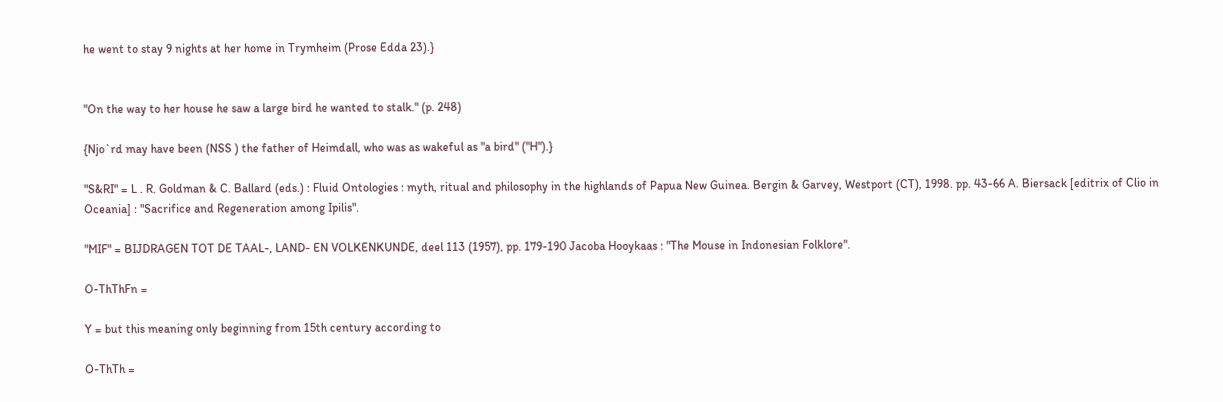he went to stay 9 nights at her home in Trymheim (Prose Edda 23).}


"On the way to her house he saw a large bird he wanted to stalk." (p. 248)

{Njo`rd may have been (NSS ) the father of Heimdall, who was as wakeful as "a bird" ("H").}

"S&RI" = L . R. Goldman & C. Ballard (eds.) : Fluid Ontologies : myth, ritual and philosophy in the highlands of Papua New Guinea. Bergin & Garvey, Westport (CT), 1998. pp. 43-66 A. Biersack [editrix of Clio in Oceania] : "Sacrifice and Regeneration among Ipilis".

"MIF" = BIJDRAGEN TOT DE TAAL-, LAND- EN VOLKENKUNDE, deel 113 (1957), pp. 179-190 Jacoba Hooykaas : "The Mouse in Indonesian Folklore".

O-ThThFn =

Y = but this meaning only beginning from 15th century according to

O-ThTh =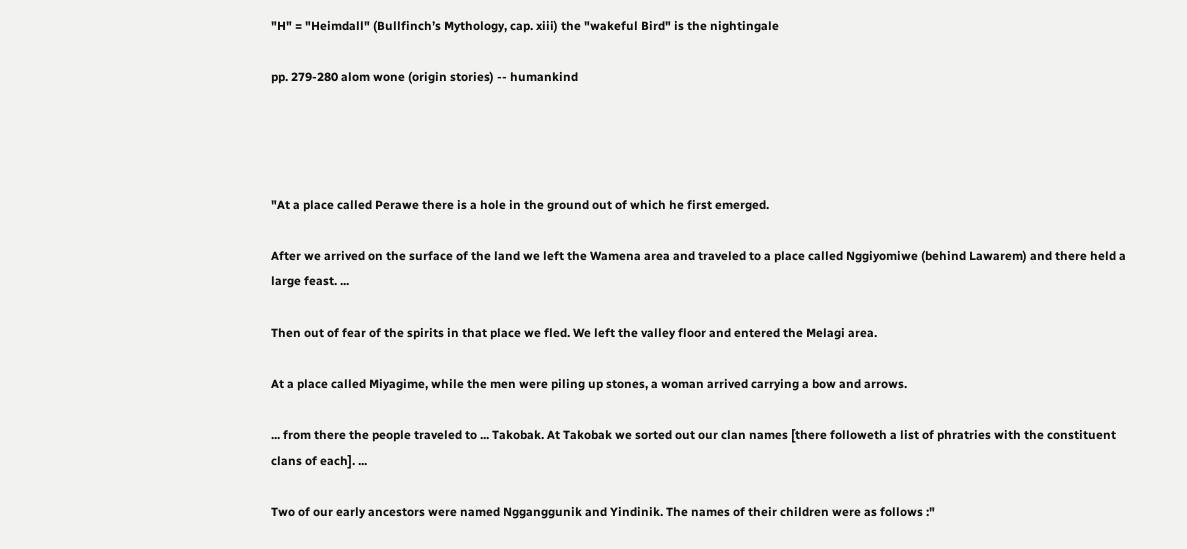"H" = "Heimdall" (Bullfinch’s Mythology, cap. xiii) the "wakeful Bird" is the nightingale

pp. 279-280 alom wone (origin stories) -- humankind




"At a place called Perawe there is a hole in the ground out of which he first emerged.

After we arrived on the surface of the land we left the Wamena area and traveled to a place called Nggiyomiwe (behind Lawarem) and there held a large feast. ...

Then out of fear of the spirits in that place we fled. We left the valley floor and entered the Melagi area.

At a place called Miyagime, while the men were piling up stones, a woman arrived carrying a bow and arrows.

... from there the people traveled to ... Takobak. At Takobak we sorted out our clan names [there followeth a list of phratries with the constituent clans of each]. ...

Two of our early ancestors were named Ngganggunik and Yindinik. The names of their children were as follows :"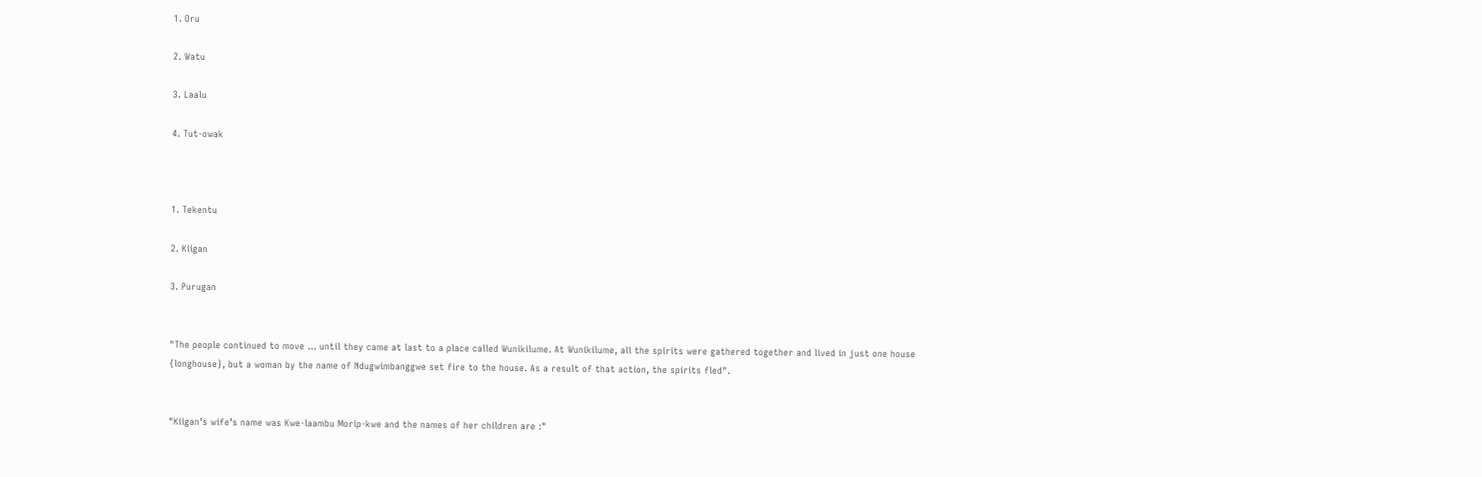1. Oru

2. Watu

3. Laalu

4. Tut-owak



1. Tekentu

2. Kiigan

3. Purugan


"The people continued to move ... until they came at last to a place called Wunikilume. At Wunikilume, all the spirits were gathered together and lived in just one house {longhouse}, but a woman by the name of Ndugwimbanggwe set fire to the house. As a result of that action, the spirits fled".


"Kiigan’s wife’s name was Kwe-laambu Morip-kwe and the names of her children are :"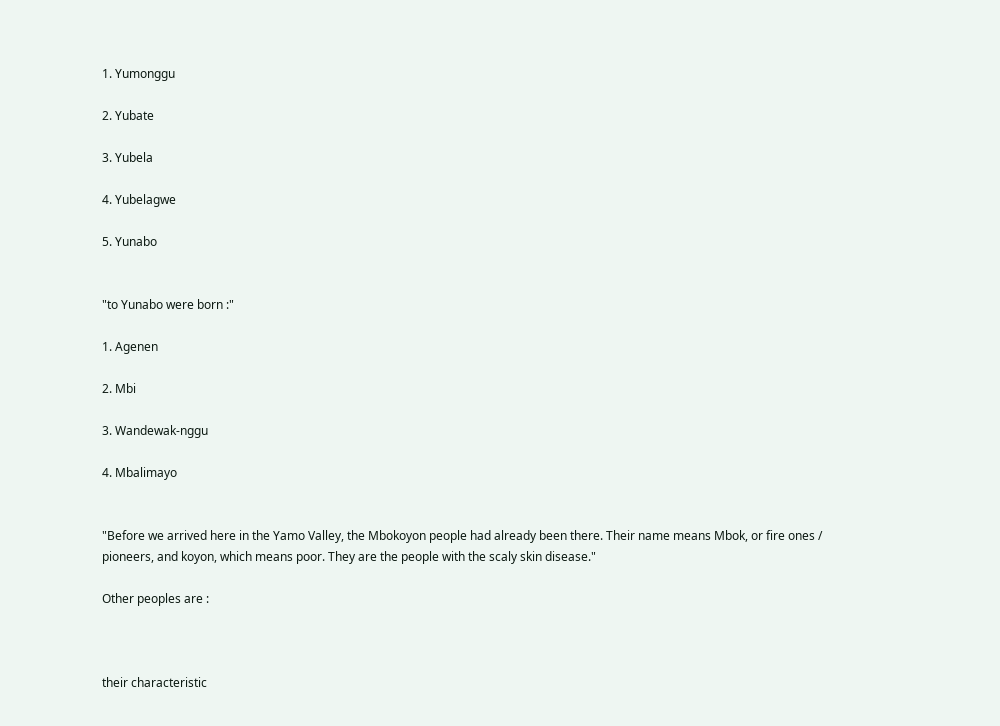1. Yumonggu

2. Yubate

3. Yubela

4. Yubelagwe

5. Yunabo


"to Yunabo were born :"

1. Agenen

2. Mbi

3. Wandewak-nggu

4. Mbalimayo


"Before we arrived here in the Yamo Valley, the Mbokoyon people had already been there. Their name means Mbok, or fire ones / pioneers, and koyon, which means poor. They are the people with the scaly skin disease."

Other peoples are :



their characteristic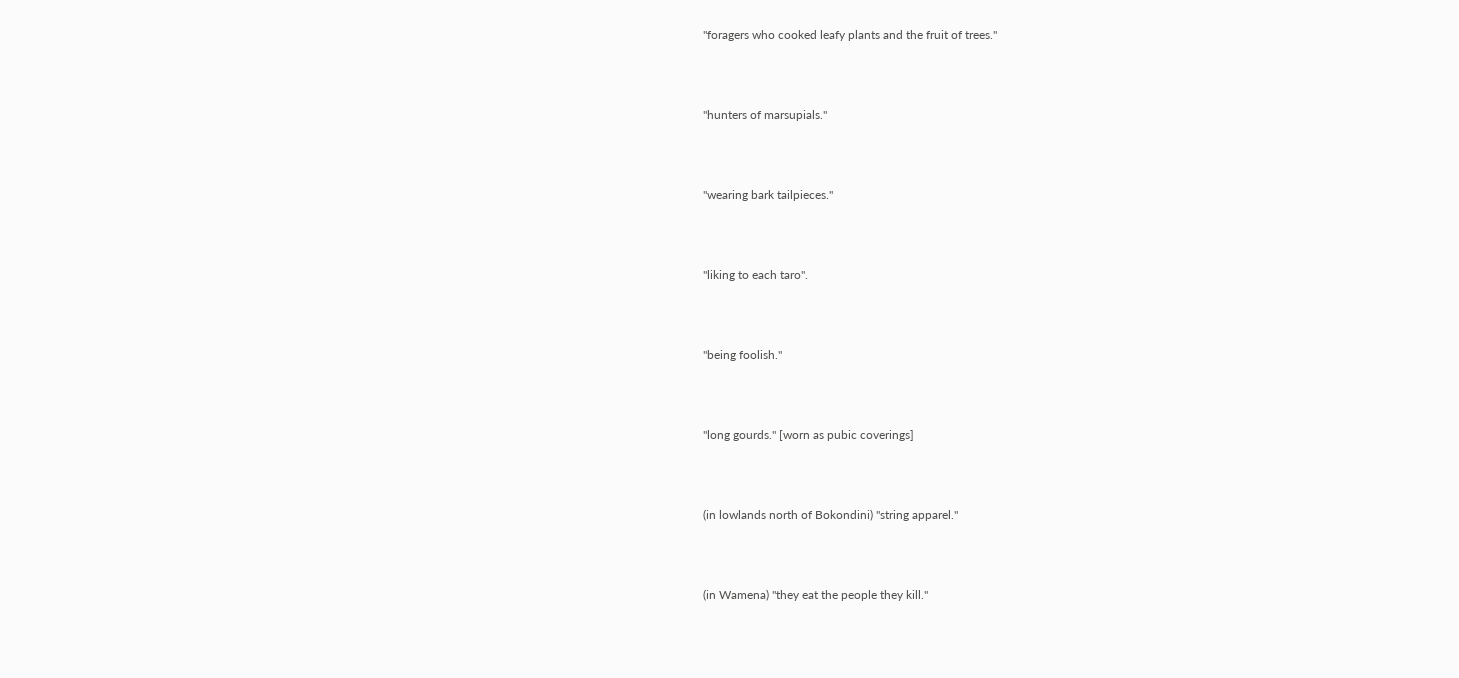"foragers who cooked leafy plants and the fruit of trees."



"hunters of marsupials."



"wearing bark tailpieces."



"liking to each taro".



"being foolish."



"long gourds." [worn as pubic coverings]



(in lowlands north of Bokondini) "string apparel."



(in Wamena) "they eat the people they kill."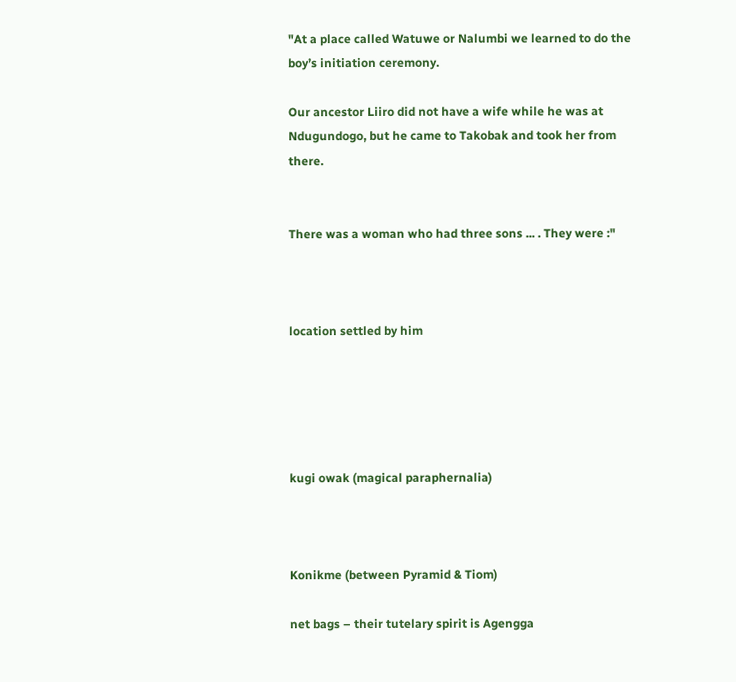"At a place called Watuwe or Nalumbi we learned to do the boy’s initiation ceremony.

Our ancestor Liiro did not have a wife while he was at Ndugundogo, but he came to Takobak and took her from there.


There was a woman who had three sons ... . They were :"



location settled by him





kugi owak (magical paraphernalia)



Konikme (between Pyramid & Tiom)

net bags – their tutelary spirit is Agengga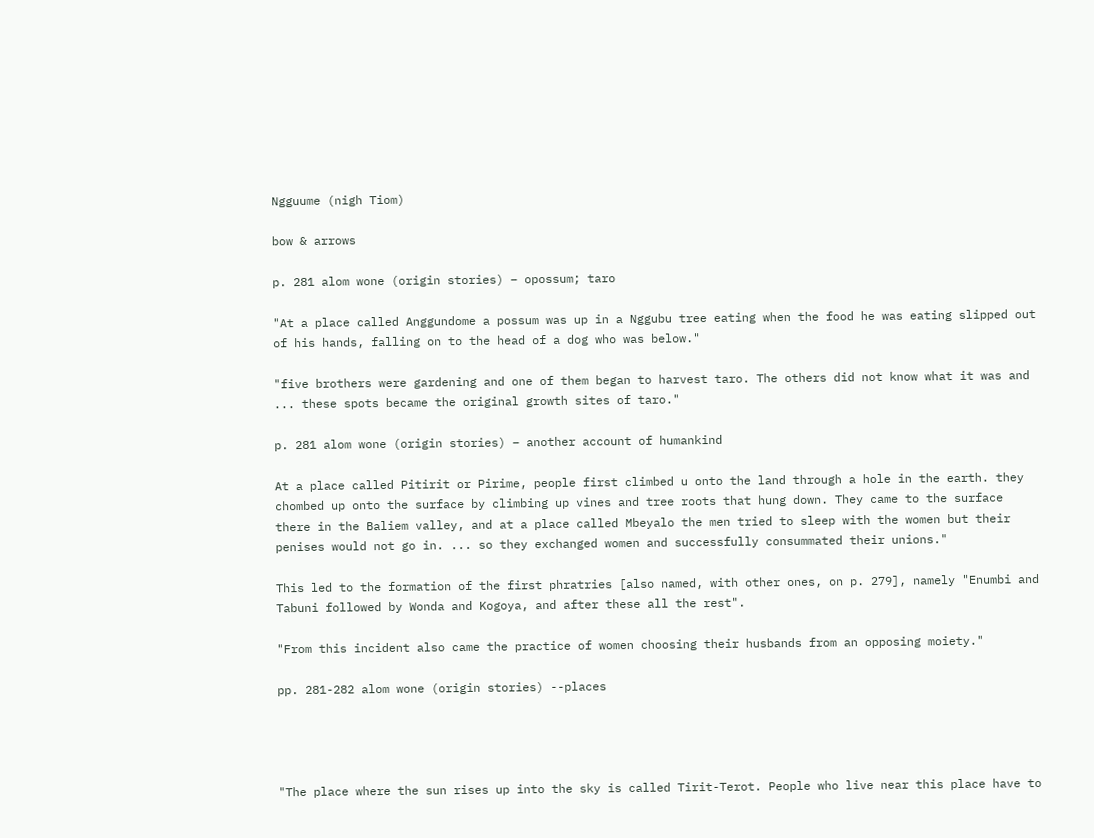Ngguume (nigh Tiom)

bow & arrows

p. 281 alom wone (origin stories) – opossum; taro

"At a place called Anggundome a possum was up in a Nggubu tree eating when the food he was eating slipped out of his hands, falling on to the head of a dog who was below."

"five brothers were gardening and one of them began to harvest taro. The others did not know what it was and ... these spots became the original growth sites of taro."

p. 281 alom wone (origin stories) – another account of humankind

At a place called Pitirit or Pirime, people first climbed u onto the land through a hole in the earth. they chombed up onto the surface by climbing up vines and tree roots that hung down. They came to the surface there in the Baliem valley, and at a place called Mbeyalo the men tried to sleep with the women but their penises would not go in. ... so they exchanged women and successfully consummated their unions."

This led to the formation of the first phratries [also named, with other ones, on p. 279], namely "Enumbi and Tabuni followed by Wonda and Kogoya, and after these all the rest".

"From this incident also came the practice of women choosing their husbands from an opposing moiety."

pp. 281-282 alom wone (origin stories) --places




"The place where the sun rises up into the sky is called Tirit-Terot. People who live near this place have to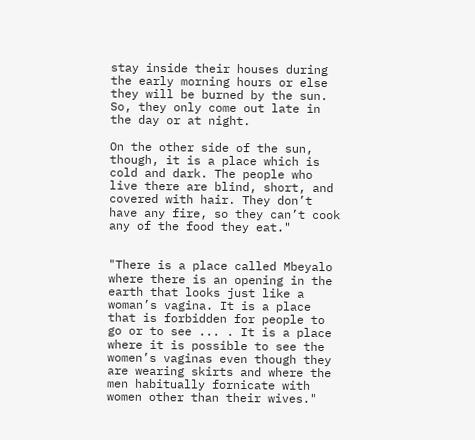stay inside their houses during the early morning hours or else they will be burned by the sun. So, they only come out late in the day or at night.

On the other side of the sun, though, it is a place which is cold and dark. The people who live there are blind, short, and covered with hair. They don’t have any fire, so they can’t cook any of the food they eat."


"There is a place called Mbeyalo where there is an opening in the earth that looks just like a woman’s vagina. It is a place that is forbidden for people to go or to see ... . It is a place where it is possible to see the women’s vaginas even though they are wearing skirts and where the men habitually fornicate with women other than their wives."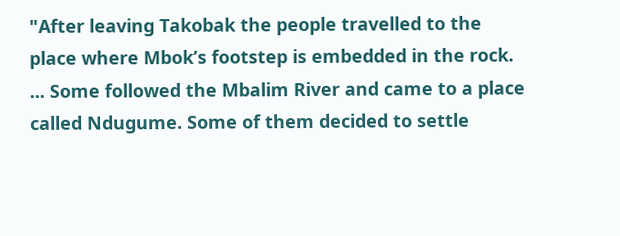"After leaving Takobak the people travelled to the place where Mbok’s footstep is embedded in the rock. ... Some followed the Mbalim River and came to a place called Ndugume. Some of them decided to settle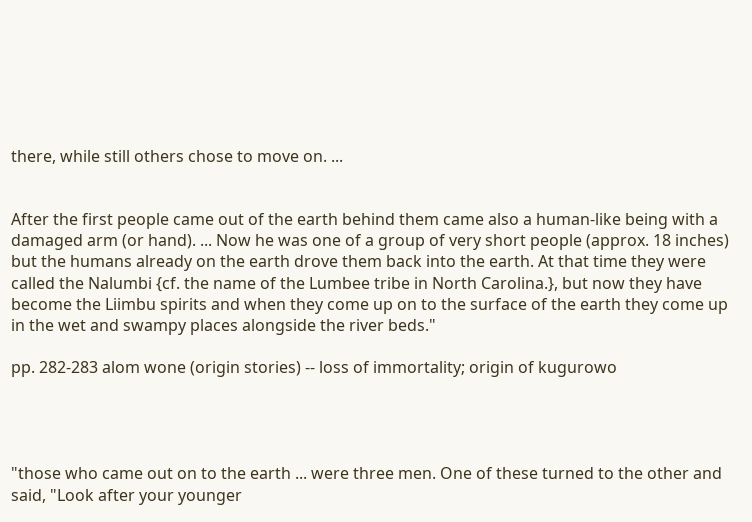there, while still others chose to move on. ...


After the first people came out of the earth behind them came also a human-like being with a damaged arm (or hand). ... Now he was one of a group of very short people (approx. 18 inches) but the humans already on the earth drove them back into the earth. At that time they were called the Nalumbi {cf. the name of the Lumbee tribe in North Carolina.}, but now they have become the Liimbu spirits and when they come up on to the surface of the earth they come up in the wet and swampy places alongside the river beds."

pp. 282-283 alom wone (origin stories) -- loss of immortality; origin of kugurowo




"those who came out on to the earth ... were three men. One of these turned to the other and said, "Look after your younger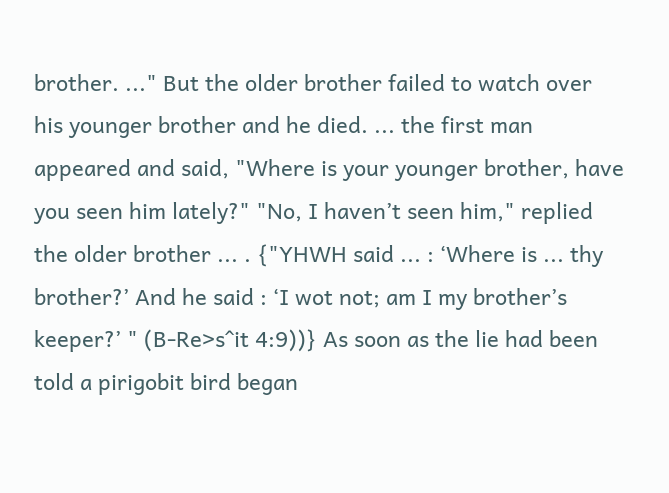brother. ..." But the older brother failed to watch over his younger brother and he died. ... the first man appeared and said, "Where is your younger brother, have you seen him lately?" "No, I haven’t seen him," replied the older brother ... . {"YHWH said ... : ‘Where is ... thy brother?’ And he said : ‘I wot not; am I my brother’s keeper?’ " (B-Re>s^it 4:9))} As soon as the lie had been told a pirigobit bird began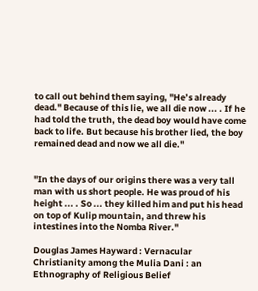to call out behind them saying, "He’s already dead." Because of this lie, we all die now ... . If he had told the truth, the dead boy would have come back to life. But because his brother lied, the boy remained dead and now we all die."


"In the days of our origins there was a very tall man with us short people. He was proud of his height ... . So ... they killed him and put his head on top of Kulip mountain, and threw his intestines into the Nomba River."

Douglas James Hayward : Vernacular Christianity among the Mulia Dani : an Ethnography of Religious Belief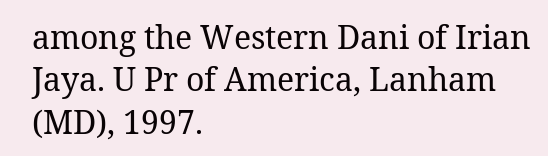among the Western Dani of Irian Jaya. U Pr of America, Lanham (MD), 1997.